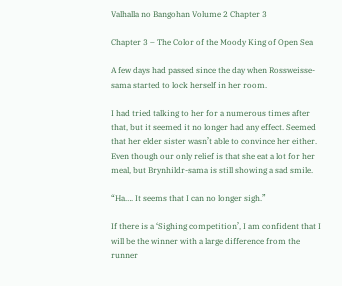Valhalla no Bangohan Volume 2 Chapter 3

Chapter 3 – The Color of the Moody King of Open Sea

A few days had passed since the day when Rossweisse-sama started to lock herself in her room.

I had tried talking to her for a numerous times after that, but it seemed it no longer had any effect. Seemed that her elder sister wasn’t able to convince her either. Even though our only relief is that she eat a lot for her meal, but Brynhildr-sama is still showing a sad smile.

“Ha…. It seems that I can no longer sigh.”

If there is a ‘Sighing competition’, I am confident that I will be the winner with a large difference from the runner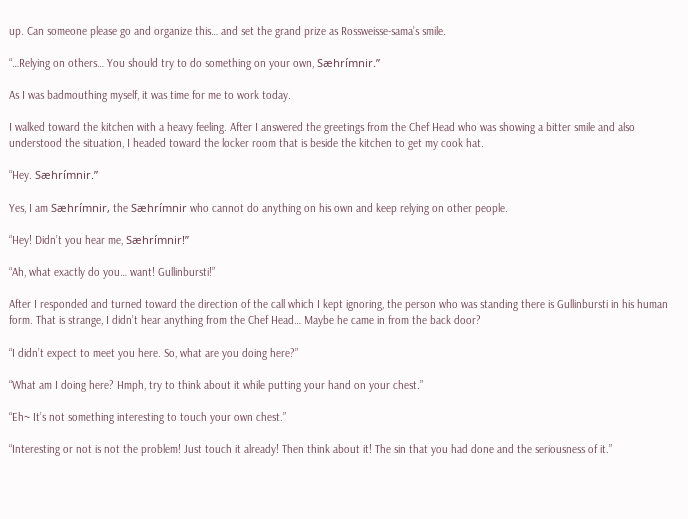up. Can someone please go and organize this… and set the grand prize as Rossweisse-sama’s smile.

“…Relying on others… You should try to do something on your own, Sæhrímnir.”

As I was badmouthing myself, it was time for me to work today.

I walked toward the kitchen with a heavy feeling. After I answered the greetings from the Chef Head who was showing a bitter smile and also understood the situation, I headed toward the locker room that is beside the kitchen to get my cook hat.

“Hey. Sæhrímnir.”

Yes, I am Sæhrímnir, the Sæhrímnir who cannot do anything on his own and keep relying on other people.

“Hey! Didn’t you hear me, Sæhrímnir!”

“Ah, what exactly do you… want! Gullinbursti!”

After I responded and turned toward the direction of the call which I kept ignoring, the person who was standing there is Gullinbursti in his human form. That is strange, I didn’t hear anything from the Chef Head… Maybe he came in from the back door?

“I didn’t expect to meet you here. So, what are you doing here?”

“What am I doing here? Hmph, try to think about it while putting your hand on your chest.”

“Eh~ It’s not something interesting to touch your own chest.”

“Interesting or not is not the problem! Just touch it already! Then think about it! The sin that you had done and the seriousness of it.”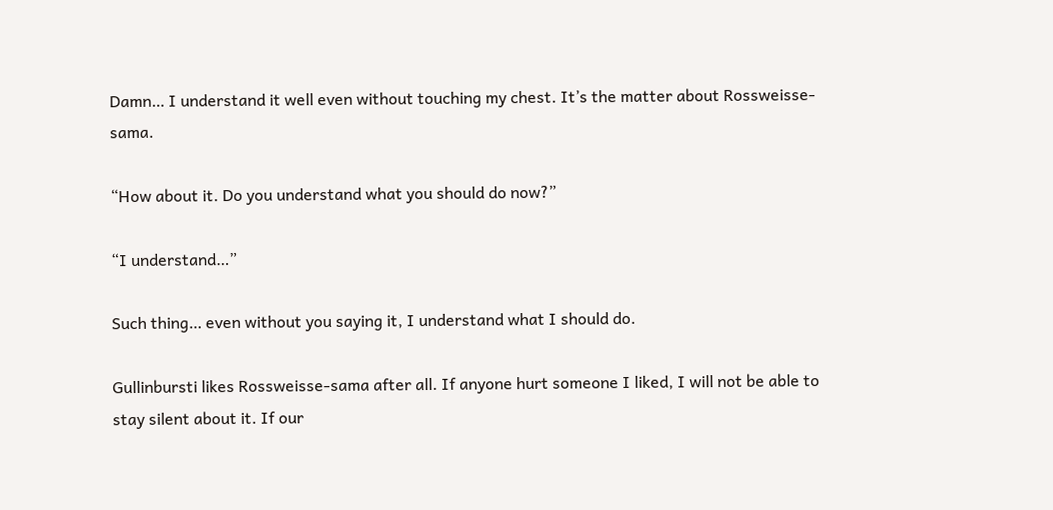Damn… I understand it well even without touching my chest. It’s the matter about Rossweisse-sama.

“How about it. Do you understand what you should do now?”

“I understand…”

Such thing… even without you saying it, I understand what I should do.

Gullinbursti likes Rossweisse-sama after all. If anyone hurt someone I liked, I will not be able to stay silent about it. If our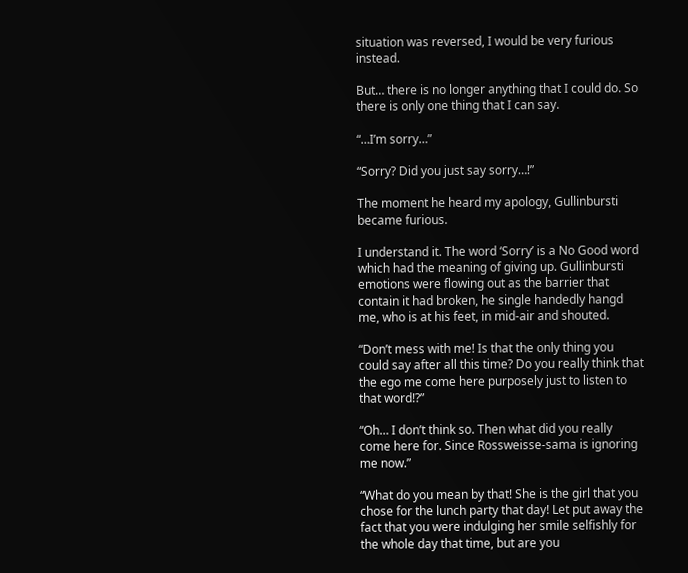situation was reversed, I would be very furious instead.

But… there is no longer anything that I could do. So there is only one thing that I can say.

“…I’m sorry…”

“Sorry? Did you just say sorry…!”

The moment he heard my apology, Gullinbursti became furious.

I understand it. The word ‘Sorry’ is a No Good word which had the meaning of giving up. Gullinbursti emotions were flowing out as the barrier that contain it had broken, he single handedly hangd me, who is at his feet, in mid-air and shouted.

“Don’t mess with me! Is that the only thing you could say after all this time? Do you really think that the ego me come here purposely just to listen to that word!?”

“Oh… I don’t think so. Then what did you really come here for. Since Rossweisse-sama is ignoring me now.”

“What do you mean by that! She is the girl that you chose for the lunch party that day! Let put away the fact that you were indulging her smile selfishly for the whole day that time, but are you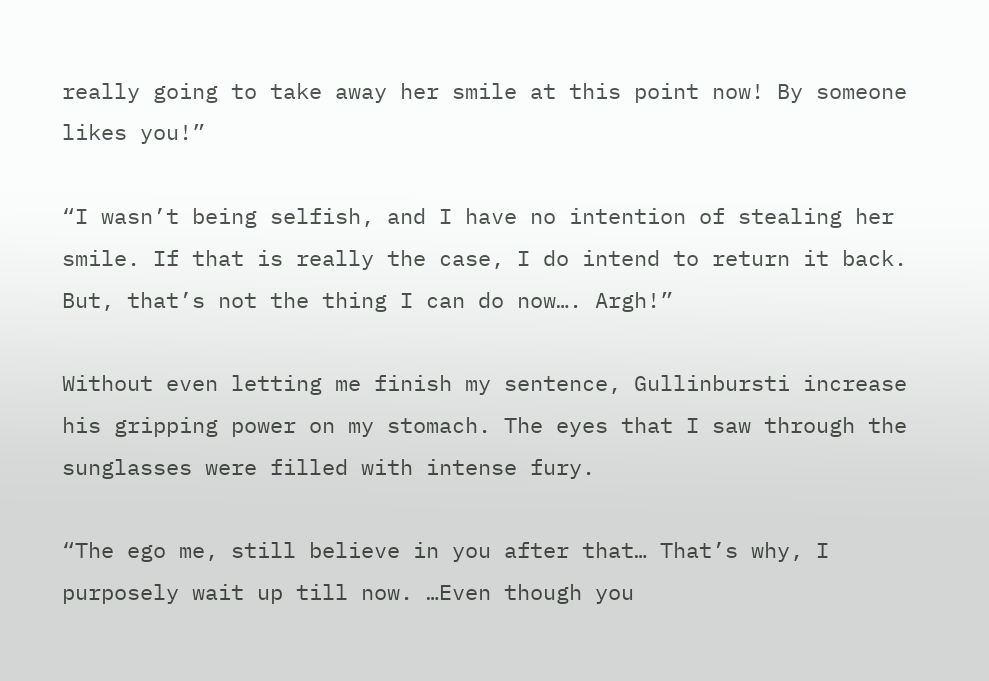really going to take away her smile at this point now! By someone likes you!”

“I wasn’t being selfish, and I have no intention of stealing her smile. If that is really the case, I do intend to return it back. But, that’s not the thing I can do now…. Argh!”

Without even letting me finish my sentence, Gullinbursti increase his gripping power on my stomach. The eyes that I saw through the sunglasses were filled with intense fury.

“The ego me, still believe in you after that… That’s why, I purposely wait up till now. …Even though you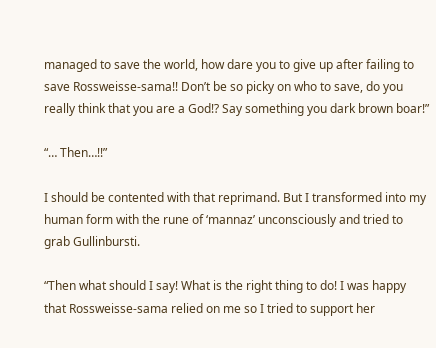managed to save the world, how dare you to give up after failing to save Rossweisse-sama!! Don’t be so picky on who to save, do you really think that you are a God!? Say something you dark brown boar!”

“… Then…!!”

I should be contented with that reprimand. But I transformed into my human form with the rune of ‘mannaz’ unconsciously and tried to grab Gullinbursti.

“Then what should I say! What is the right thing to do! I was happy that Rossweisse-sama relied on me so I tried to support her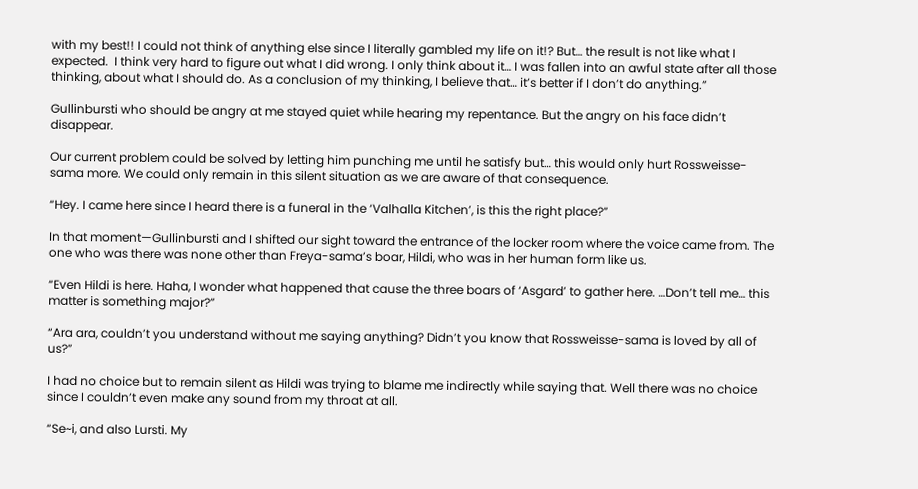with my best!! I could not think of anything else since I literally gambled my life on it!? But… the result is not like what I expected.  I think very hard to figure out what I did wrong. I only think about it… I was fallen into an awful state after all those thinking, about what I should do. As a conclusion of my thinking, I believe that… it’s better if I don’t do anything.”

Gullinbursti who should be angry at me stayed quiet while hearing my repentance. But the angry on his face didn’t disappear.

Our current problem could be solved by letting him punching me until he satisfy but… this would only hurt Rossweisse-sama more. We could only remain in this silent situation as we are aware of that consequence.

“Hey. I came here since I heard there is a funeral in the ‘Valhalla Kitchen’, is this the right place?”

In that moment—Gullinbursti and I shifted our sight toward the entrance of the locker room where the voice came from. The one who was there was none other than Freya-sama’s boar, Hildi, who was in her human form like us.

“Even Hildi is here. Haha, I wonder what happened that cause the three boars of ‘Asgard’ to gather here. …Don’t tell me… this matter is something major?”

“Ara ara, couldn’t you understand without me saying anything? Didn’t you know that Rossweisse-sama is loved by all of us?”

I had no choice but to remain silent as Hildi was trying to blame me indirectly while saying that. Well there was no choice since I couldn’t even make any sound from my throat at all.

“Se~i, and also Lursti. My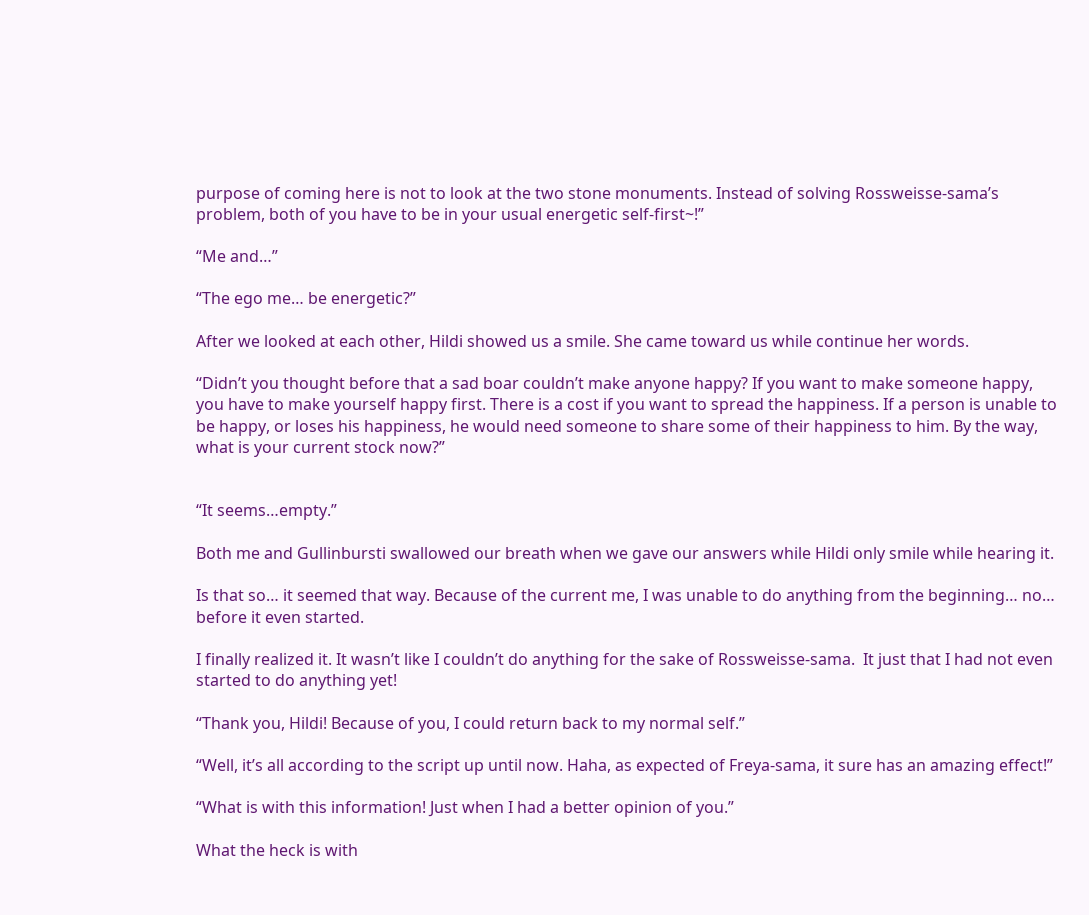purpose of coming here is not to look at the two stone monuments. Instead of solving Rossweisse-sama’s problem, both of you have to be in your usual energetic self-first~!”

“Me and…”

“The ego me… be energetic?”

After we looked at each other, Hildi showed us a smile. She came toward us while continue her words.

“Didn’t you thought before that a sad boar couldn’t make anyone happy? If you want to make someone happy, you have to make yourself happy first. There is a cost if you want to spread the happiness. If a person is unable to be happy, or loses his happiness, he would need someone to share some of their happiness to him. By the way, what is your current stock now?”


“It seems…empty.”

Both me and Gullinbursti swallowed our breath when we gave our answers while Hildi only smile while hearing it.

Is that so… it seemed that way. Because of the current me, I was unable to do anything from the beginning… no… before it even started.

I finally realized it. It wasn’t like I couldn’t do anything for the sake of Rossweisse-sama.  It just that I had not even started to do anything yet!

“Thank you, Hildi! Because of you, I could return back to my normal self.”

“Well, it’s all according to the script up until now. Haha, as expected of Freya-sama, it sure has an amazing effect!”

“What is with this information! Just when I had a better opinion of you.”

What the heck is with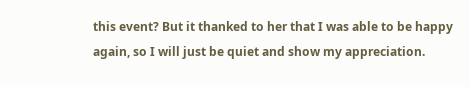this event? But it thanked to her that I was able to be happy again, so I will just be quiet and show my appreciation.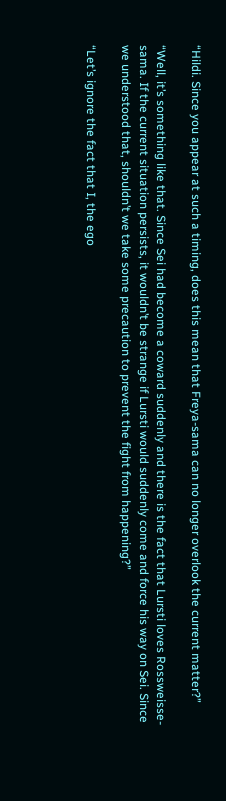“Hildi. Since you appear at such a timing, does this mean that Freya-sama can no longer overlook the current matter?”

“Well, it’s something like that. Since Sei had become a coward suddenly and there is the fact that Lursti loves Rossweisse-sama. If the current situation persists, it wouldn’t be strange if Lursti would suddenly come and force his way on Sei. Since we understood that, shouldn’t we take some precaution to prevent the fight from happening?”

“Let’s ignore the fact that I, the ego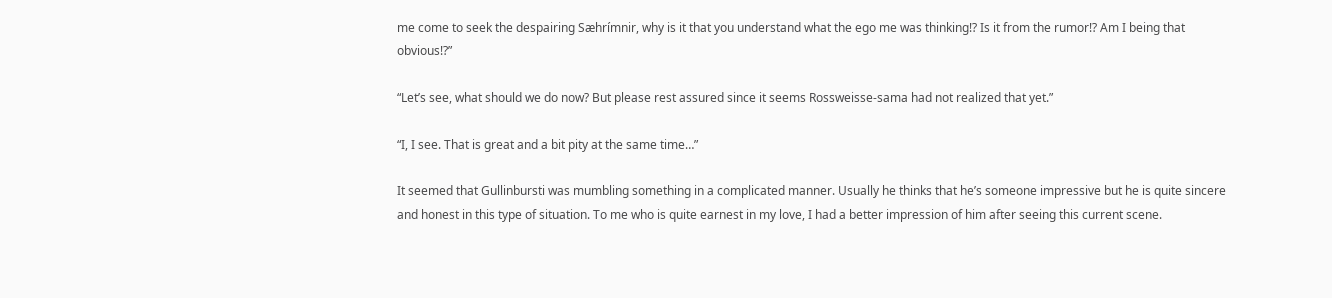me come to seek the despairing Sæhrímnir, why is it that you understand what the ego me was thinking!? Is it from the rumor!? Am I being that obvious!?”

“Let’s see, what should we do now? But please rest assured since it seems Rossweisse-sama had not realized that yet.”

“I, I see. That is great and a bit pity at the same time…”

It seemed that Gullinbursti was mumbling something in a complicated manner. Usually he thinks that he’s someone impressive but he is quite sincere and honest in this type of situation. To me who is quite earnest in my love, I had a better impression of him after seeing this current scene.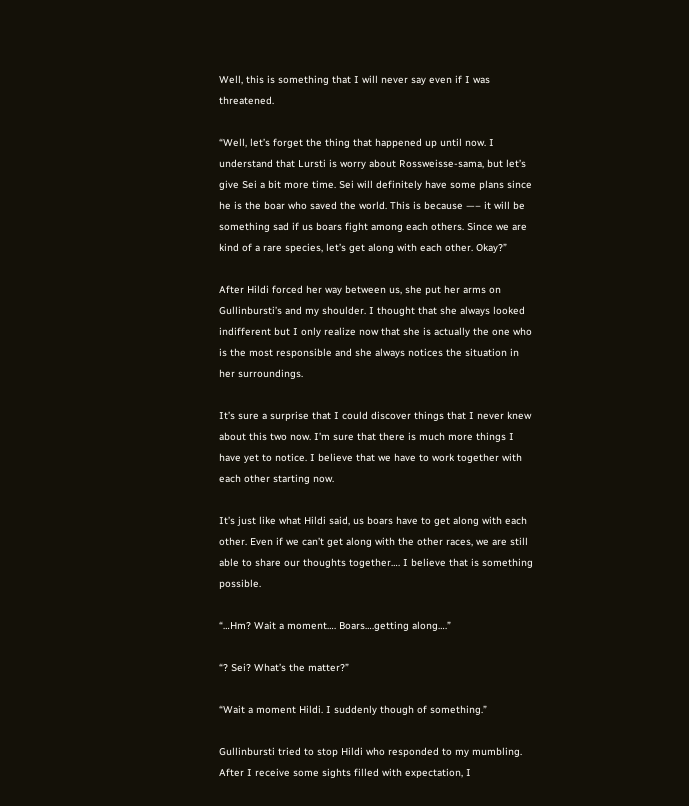Well, this is something that I will never say even if I was threatened.

“Well, let’s forget the thing that happened up until now. I understand that Lursti is worry about Rossweisse-sama, but let’s give Sei a bit more time. Sei will definitely have some plans since he is the boar who saved the world. This is because —– it will be something sad if us boars fight among each others. Since we are kind of a rare species, let’s get along with each other. Okay?”

After Hildi forced her way between us, she put her arms on Gullinbursti’s and my shoulder. I thought that she always looked indifferent but I only realize now that she is actually the one who is the most responsible and she always notices the situation in her surroundings.

It’s sure a surprise that I could discover things that I never knew about this two now. I’m sure that there is much more things I have yet to notice. I believe that we have to work together with each other starting now.

It’s just like what Hildi said, us boars have to get along with each other. Even if we can’t get along with the other races, we are still able to share our thoughts together…. I believe that is something possible.

“…Hm? Wait a moment…. Boars….getting along….”

“? Sei? What’s the matter?”

“Wait a moment Hildi. I suddenly though of something.”

Gullinbursti tried to stop Hildi who responded to my mumbling. After I receive some sights filled with expectation, I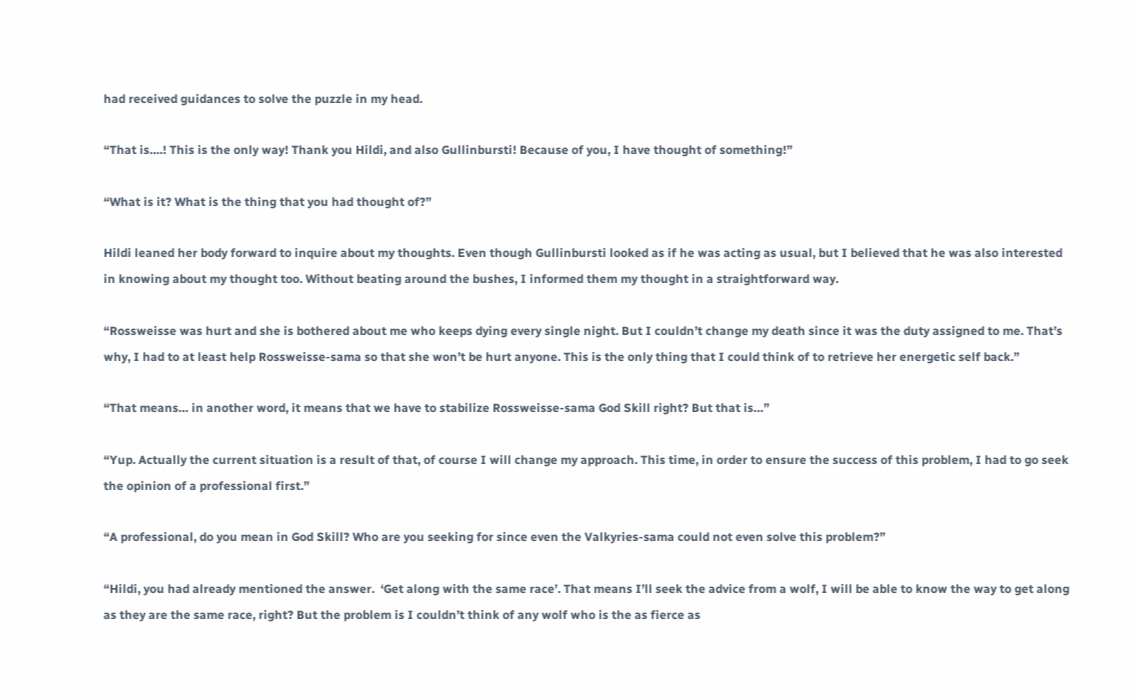had received guidances to solve the puzzle in my head.

“That is….! This is the only way! Thank you Hildi, and also Gullinbursti! Because of you, I have thought of something!”

“What is it? What is the thing that you had thought of?”

Hildi leaned her body forward to inquire about my thoughts. Even though Gullinbursti looked as if he was acting as usual, but I believed that he was also interested in knowing about my thought too. Without beating around the bushes, I informed them my thought in a straightforward way.

“Rossweisse was hurt and she is bothered about me who keeps dying every single night. But I couldn’t change my death since it was the duty assigned to me. That’s why, I had to at least help Rossweisse-sama so that she won’t be hurt anyone. This is the only thing that I could think of to retrieve her energetic self back.”

“That means… in another word, it means that we have to stabilize Rossweisse-sama God Skill right? But that is…”

“Yup. Actually the current situation is a result of that, of course I will change my approach. This time, in order to ensure the success of this problem, I had to go seek the opinion of a professional first.”

“A professional, do you mean in God Skill? Who are you seeking for since even the Valkyries-sama could not even solve this problem?”

“Hildi, you had already mentioned the answer.  ‘Get along with the same race’. That means I’ll seek the advice from a wolf, I will be able to know the way to get along as they are the same race, right? But the problem is I couldn’t think of any wolf who is the as fierce as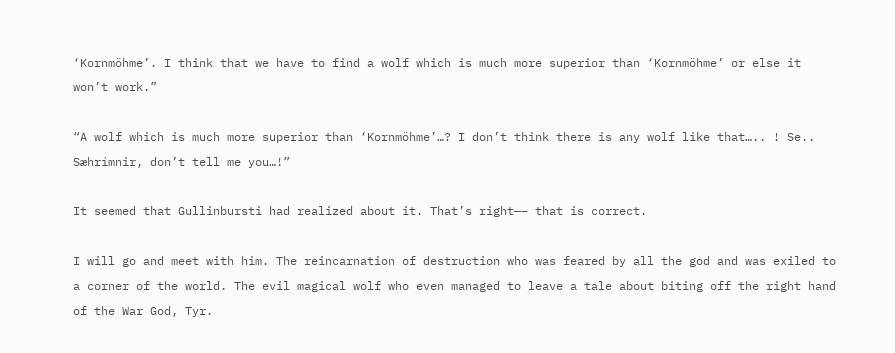‘Kornmöhme’. I think that we have to find a wolf which is much more superior than ‘Kornmöhme’ or else it won’t work.”

“A wolf which is much more superior than ‘Kornmöhme’…? I don’t think there is any wolf like that….. ! Se.. Sæhrímnir, don’t tell me you…!”

It seemed that Gullinbursti had realized about it. That’s right—– that is correct.

I will go and meet with him. The reincarnation of destruction who was feared by all the god and was exiled to a corner of the world. The evil magical wolf who even managed to leave a tale about biting off the right hand of the War God, Tyr.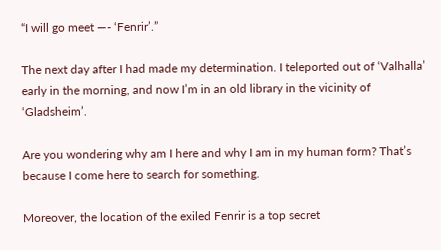“I will go meet —- ‘Fenrir’.”

The next day after I had made my determination. I teleported out of ‘Valhalla’ early in the morning, and now I’m in an old library in the vicinity of ‘Gladsheim’.

Are you wondering why am I here and why I am in my human form? That’s because I come here to search for something.

Moreover, the location of the exiled Fenrir is a top secret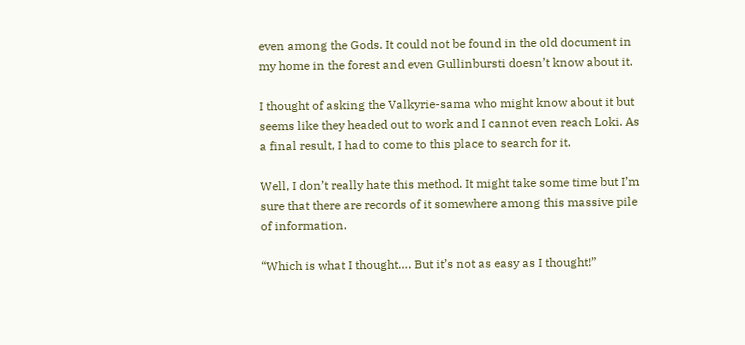even among the Gods. It could not be found in the old document in my home in the forest and even Gullinbursti doesn’t know about it.

I thought of asking the Valkyrie-sama who might know about it but seems like they headed out to work and I cannot even reach Loki. As a final result, I had to come to this place to search for it.

Well, I don’t really hate this method. It might take some time but I’m sure that there are records of it somewhere among this massive pile of information.

“Which is what I thought…. But it’s not as easy as I thought!”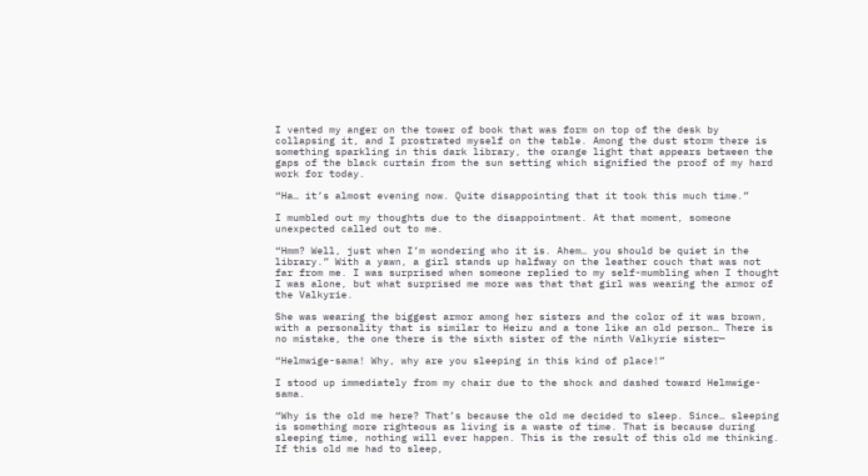I vented my anger on the tower of book that was form on top of the desk by collapsing it, and I prostrated myself on the table. Among the dust storm there is something sparkling in this dark library, the orange light that appears between the gaps of the black curtain from the sun setting which signified the proof of my hard work for today.

“Ha… it’s almost evening now. Quite disappointing that it took this much time.”

I mumbled out my thoughts due to the disappointment. At that moment, someone unexpected called out to me.

“Hmm? Well, just when I’m wondering who it is. Ahem… you should be quiet in the library.” With a yawn, a girl stands up halfway on the leather couch that was not far from me. I was surprised when someone replied to my self-mumbling when I thought I was alone, but what surprised me more was that that girl was wearing the armor of the Valkyrie.

She was wearing the biggest armor among her sisters and the color of it was brown, with a personality that is similar to Heizu and a tone like an old person… There is no mistake, the one there is the sixth sister of the ninth Valkyrie sister—

“Helmwige-sama! Why, why are you sleeping in this kind of place!”

I stood up immediately from my chair due to the shock and dashed toward Helmwige-sama.

“Why is the old me here? That’s because the old me decided to sleep. Since… sleeping is something more righteous as living is a waste of time. That is because during sleeping time, nothing will ever happen. This is the result of this old me thinking. If this old me had to sleep,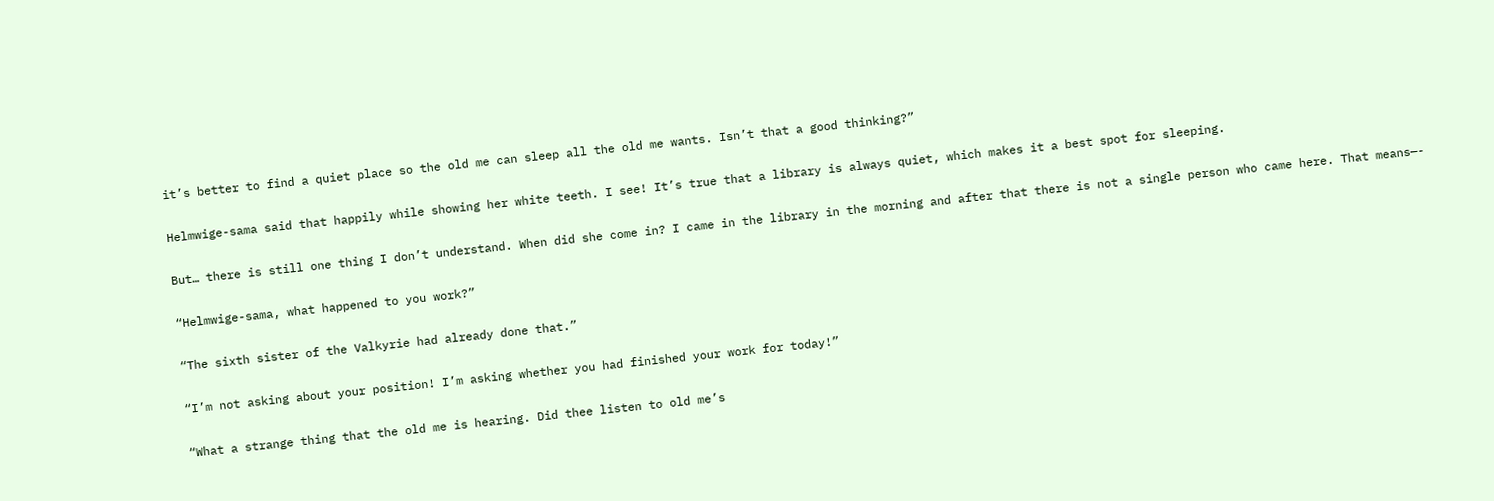it’s better to find a quiet place so the old me can sleep all the old me wants. Isn’t that a good thinking?”

Helmwige-sama said that happily while showing her white teeth. I see! It’s true that a library is always quiet, which makes it a best spot for sleeping.

But… there is still one thing I don’t understand. When did she come in? I came in the library in the morning and after that there is not a single person who came here. That means—-

“Helmwige-sama, what happened to you work?”

“The sixth sister of the Valkyrie had already done that.”

“I’m not asking about your position! I’m asking whether you had finished your work for today!”

“What a strange thing that the old me is hearing. Did thee listen to old me’s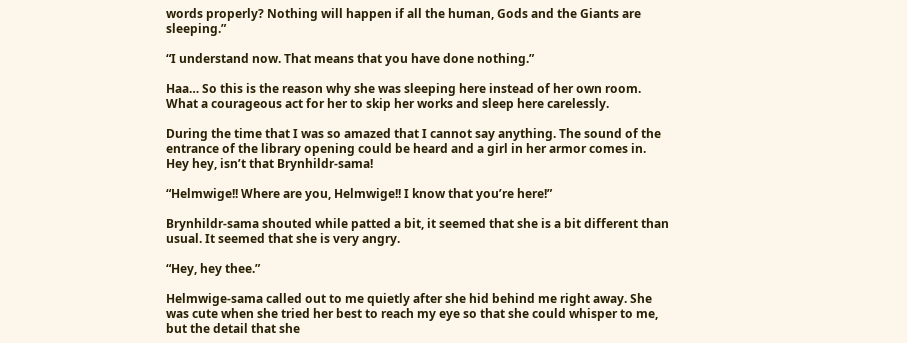words properly? Nothing will happen if all the human, Gods and the Giants are sleeping.”

“I understand now. That means that you have done nothing.”

Haa… So this is the reason why she was sleeping here instead of her own room. What a courageous act for her to skip her works and sleep here carelessly.

During the time that I was so amazed that I cannot say anything. The sound of the entrance of the library opening could be heard and a girl in her armor comes in. Hey hey, isn’t that Brynhildr-sama!

“Helmwige!! Where are you, Helmwige!! I know that you’re here!”

Brynhildr-sama shouted while patted a bit, it seemed that she is a bit different than usual. It seemed that she is very angry.

“Hey, hey thee.”

Helmwige-sama called out to me quietly after she hid behind me right away. She was cute when she tried her best to reach my eye so that she could whisper to me, but the detail that she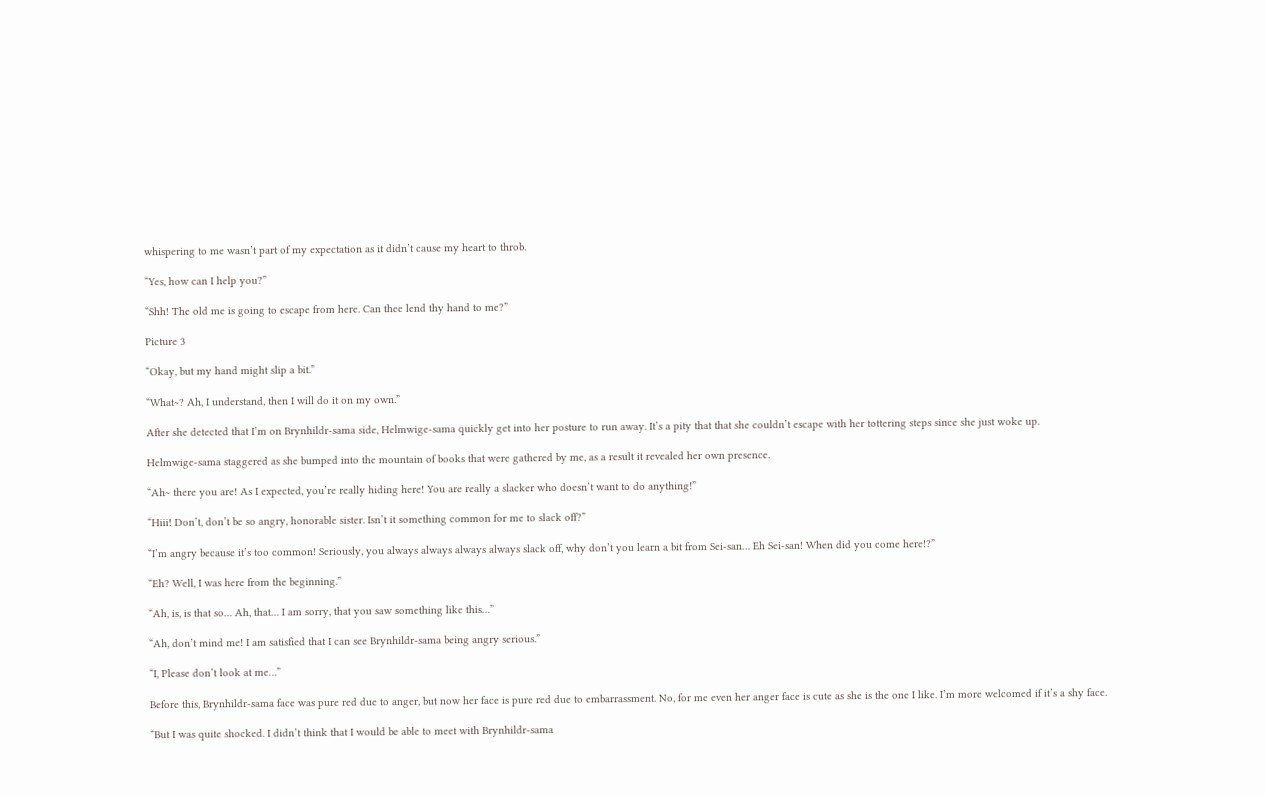whispering to me wasn’t part of my expectation as it didn’t cause my heart to throb.

“Yes, how can I help you?”

“Shh! The old me is going to escape from here. Can thee lend thy hand to me?”

Picture 3

“Okay, but my hand might slip a bit.”

“What~? Ah, I understand, then I will do it on my own.”

After she detected that I’m on Brynhildr-sama side, Helmwige-sama quickly get into her posture to run away. It’s a pity that that she couldn’t escape with her tottering steps since she just woke up.

Helmwige-sama staggered as she bumped into the mountain of books that were gathered by me, as a result it revealed her own presence.

“Ah~ there you are! As I expected, you’re really hiding here! You are really a slacker who doesn’t want to do anything!”

“Hiii! Don’t, don’t be so angry, honorable sister. Isn’t it something common for me to slack off?”

“I’m angry because it’s too common! Seriously, you always always always always slack off, why don’t you learn a bit from Sei-san… Eh Sei-san! When did you come here!?”

“Eh? Well, I was here from the beginning.”

“Ah, is, is that so… Ah, that… I am sorry, that you saw something like this…”

“Ah, don’t mind me! I am satisfied that I can see Brynhildr-sama being angry serious.”

“I, Please don’t look at me…”

Before this, Brynhildr-sama face was pure red due to anger, but now her face is pure red due to embarrassment. No, for me even her anger face is cute as she is the one I like. I’m more welcomed if it’s a shy face.

“But I was quite shocked. I didn’t think that I would be able to meet with Brynhildr-sama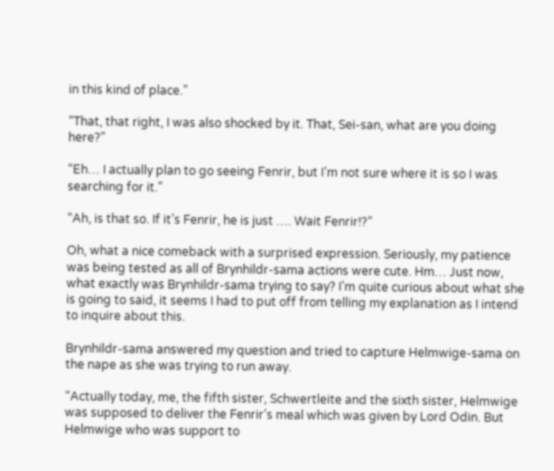in this kind of place.”

“That, that right, I was also shocked by it. That, Sei-san, what are you doing here?”

“Eh… I actually plan to go seeing Fenrir, but I’m not sure where it is so I was searching for it.”

“Ah, is that so. If it’s Fenrir, he is just …. Wait Fenrir!?”

Oh, what a nice comeback with a surprised expression. Seriously, my patience was being tested as all of Brynhildr-sama actions were cute. Hm… Just now, what exactly was Brynhildr-sama trying to say? I’m quite curious about what she is going to said, it seems I had to put off from telling my explanation as I intend to inquire about this.

Brynhildr-sama answered my question and tried to capture Helmwige-sama on the nape as she was trying to run away.

“Actually today, me, the fifth sister, Schwertleite and the sixth sister, Helmwige was supposed to deliver the Fenrir’s meal which was given by Lord Odin. But Helmwige who was support to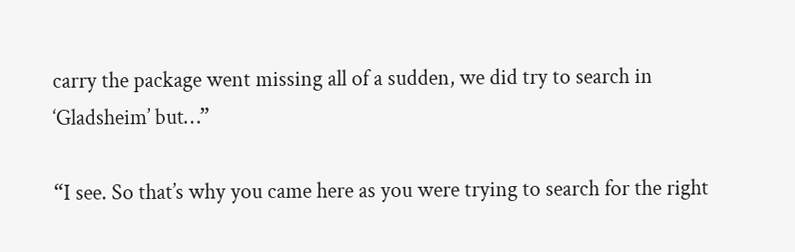carry the package went missing all of a sudden, we did try to search in ‘Gladsheim’ but…”

“I see. So that’s why you came here as you were trying to search for the right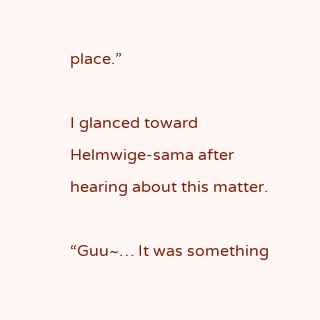place.”

I glanced toward Helmwige-sama after hearing about this matter.

“Guu~… It was something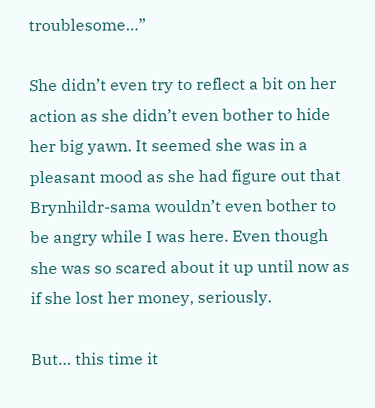troublesome…”

She didn’t even try to reflect a bit on her action as she didn’t even bother to hide her big yawn. It seemed she was in a pleasant mood as she had figure out that Brynhildr-sama wouldn’t even bother to be angry while I was here. Even though she was so scared about it up until now as if she lost her money, seriously.

But… this time it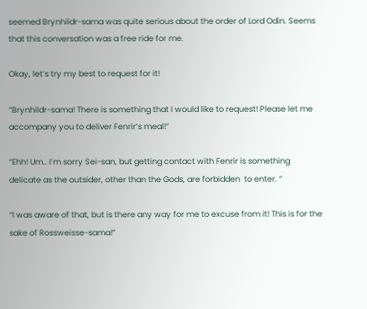seemed Brynhildr-sama was quite serious about the order of Lord Odin. Seems that this conversation was a free ride for me.

Okay, let’s try my best to request for it!

“Brynhildr-sama! There is something that I would like to request! Please let me accompany you to deliver Fenrir’s meal!”

“Ehh! Um.. I’m sorry Sei-san, but getting contact with Fenrir is something delicate as the outsider, other than the Gods, are forbidden  to enter. “

“I was aware of that, but is there any way for me to excuse from it! This is for the sake of Rossweisse-sama!”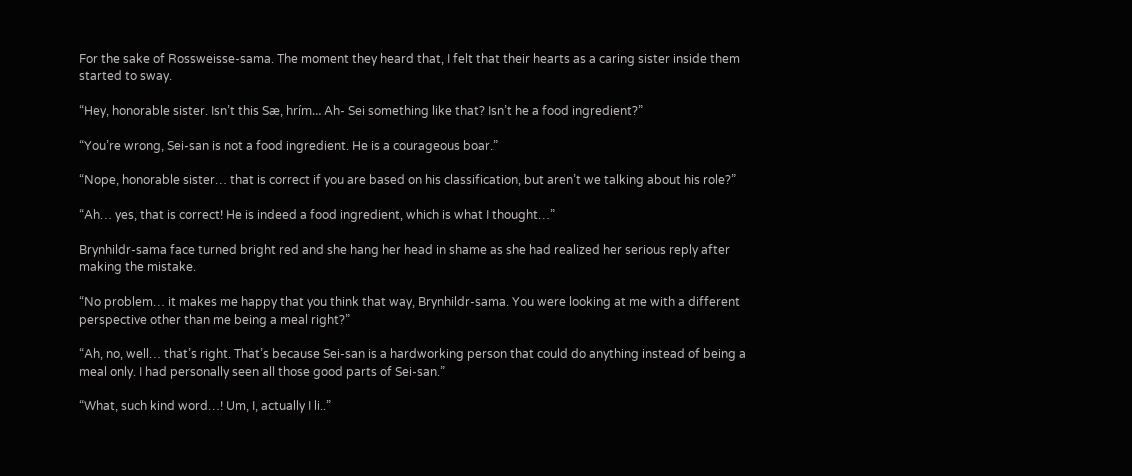For the sake of Rossweisse-sama. The moment they heard that, I felt that their hearts as a caring sister inside them started to sway.

“Hey, honorable sister. Isn’t this Sæ, hrím… Ah- Sei something like that? Isn’t he a food ingredient?”

“You’re wrong, Sei-san is not a food ingredient. He is a courageous boar.”

“Nope, honorable sister… that is correct if you are based on his classification, but aren’t we talking about his role?”

“Ah… yes, that is correct! He is indeed a food ingredient, which is what I thought…”

Brynhildr-sama face turned bright red and she hang her head in shame as she had realized her serious reply after making the mistake.

“No problem… it makes me happy that you think that way, Brynhildr-sama. You were looking at me with a different perspective other than me being a meal right?”

“Ah, no, well… that’s right. That’s because Sei-san is a hardworking person that could do anything instead of being a meal only. I had personally seen all those good parts of Sei-san.”

“What, such kind word…! Um, I, actually I li..”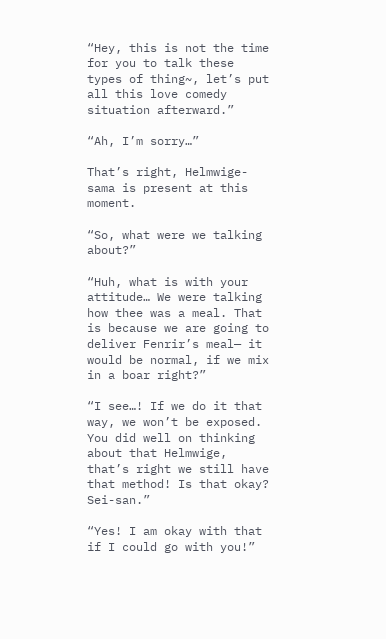“Hey, this is not the time for you to talk these types of thing~, let’s put all this love comedy situation afterward.”

“Ah, I’m sorry…”

That’s right, Helmwige-sama is present at this moment.

“So, what were we talking about?”

“Huh, what is with your attitude… We were talking how thee was a meal. That is because we are going to deliver Fenrir’s meal— it would be normal, if we mix in a boar right?”

“I see…! If we do it that way, we won’t be exposed. You did well on thinking about that Helmwige, that’s right we still have that method! Is that okay? Sei-san.”

“Yes! I am okay with that if I could go with you!”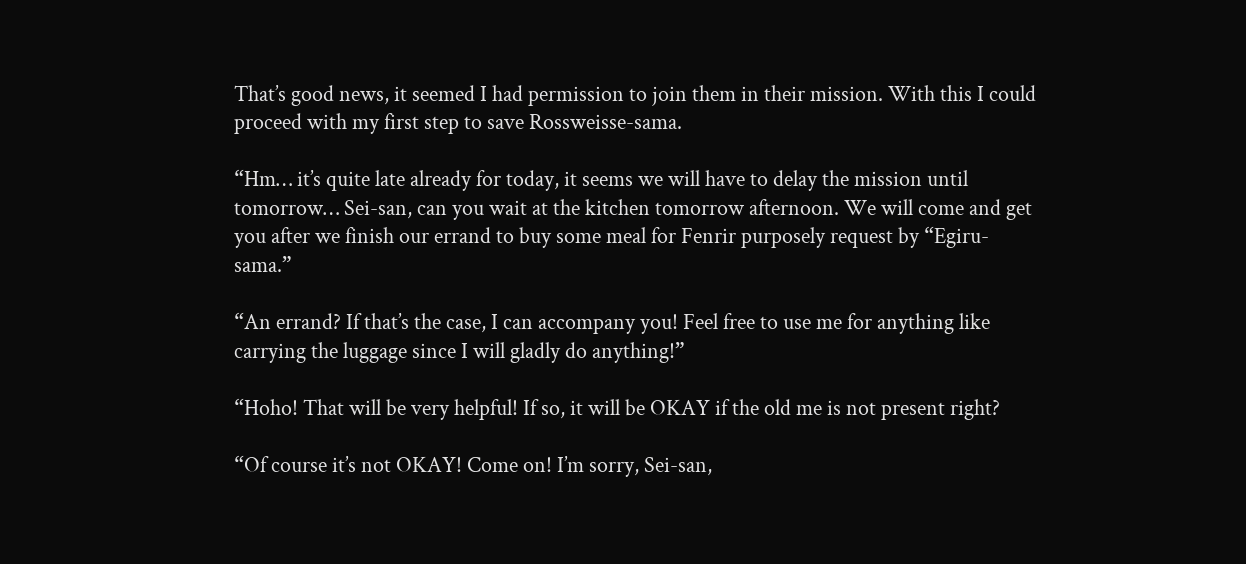That’s good news, it seemed I had permission to join them in their mission. With this I could proceed with my first step to save Rossweisse-sama.

“Hm… it’s quite late already for today, it seems we will have to delay the mission until tomorrow… Sei-san, can you wait at the kitchen tomorrow afternoon. We will come and get you after we finish our errand to buy some meal for Fenrir purposely request by “Egiru-sama.”

“An errand? If that’s the case, I can accompany you! Feel free to use me for anything like carrying the luggage since I will gladly do anything!”

“Hoho! That will be very helpful! If so, it will be OKAY if the old me is not present right?

“Of course it’s not OKAY! Come on! I’m sorry, Sei-san,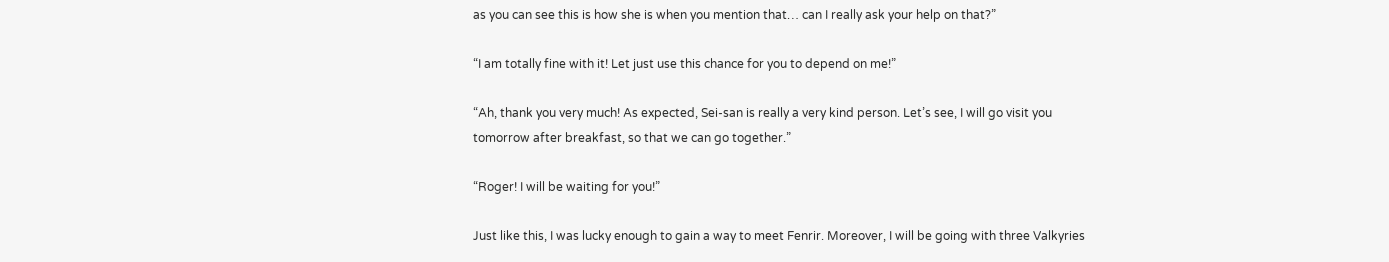as you can see this is how she is when you mention that… can I really ask your help on that?”

“I am totally fine with it! Let just use this chance for you to depend on me!”

“Ah, thank you very much! As expected, Sei-san is really a very kind person. Let’s see, I will go visit you tomorrow after breakfast, so that we can go together.”

“Roger! I will be waiting for you!”

Just like this, I was lucky enough to gain a way to meet Fenrir. Moreover, I will be going with three Valkyries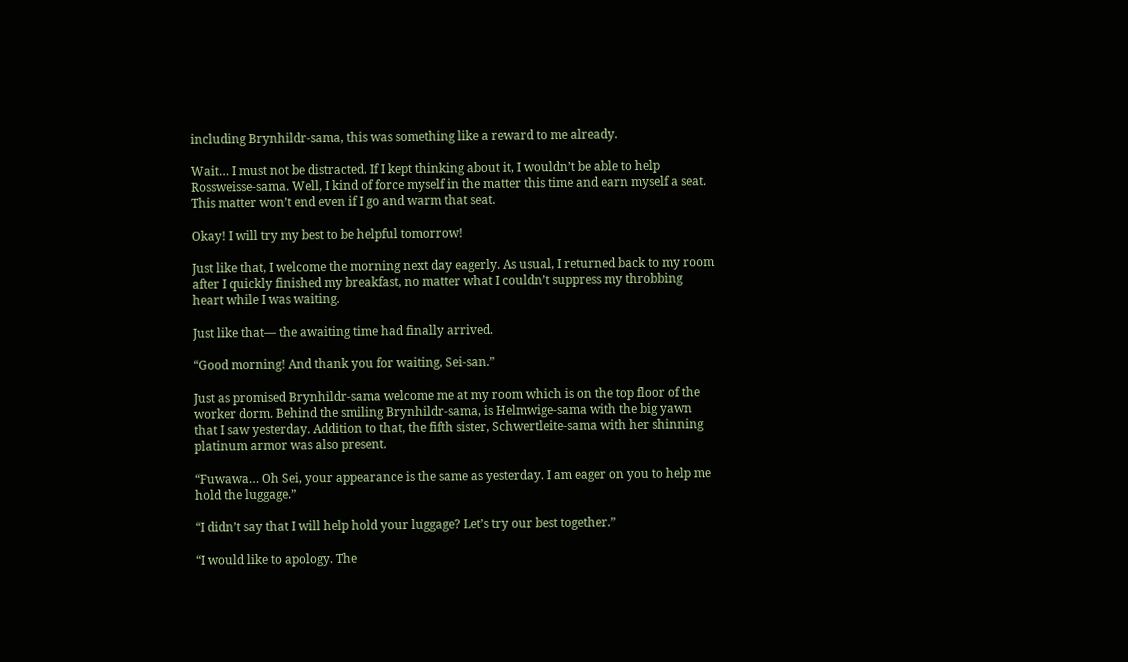including Brynhildr-sama, this was something like a reward to me already.

Wait… I must not be distracted. If I kept thinking about it, I wouldn’t be able to help Rossweisse-sama. Well, I kind of force myself in the matter this time and earn myself a seat. This matter won’t end even if I go and warm that seat.

Okay! I will try my best to be helpful tomorrow!

Just like that, I welcome the morning next day eagerly. As usual, I returned back to my room after I quickly finished my breakfast, no matter what I couldn’t suppress my throbbing heart while I was waiting.

Just like that— the awaiting time had finally arrived.

“Good morning! And thank you for waiting, Sei-san.”

Just as promised Brynhildr-sama welcome me at my room which is on the top floor of the worker dorm. Behind the smiling Brynhildr-sama, is Helmwige-sama with the big yawn that I saw yesterday. Addition to that, the fifth sister, Schwertleite-sama with her shinning platinum armor was also present.

“Fuwawa… Oh Sei, your appearance is the same as yesterday. I am eager on you to help me hold the luggage.”

“I didn’t say that I will help hold your luggage? Let’s try our best together.”

“I would like to apology. The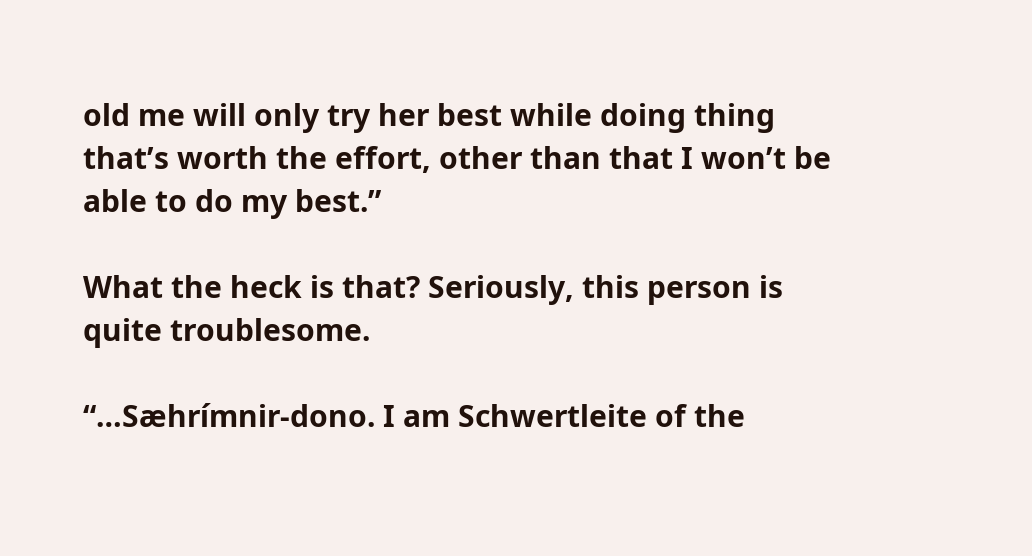old me will only try her best while doing thing that’s worth the effort, other than that I won’t be able to do my best.”

What the heck is that? Seriously, this person is quite troublesome.

“…Sæhrímnir-dono. I am Schwertleite of the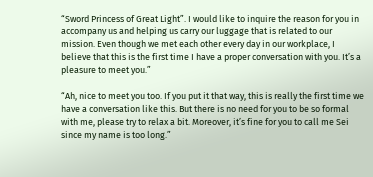“Sword Princess of Great Light”. I would like to inquire the reason for you in accompany us and helping us carry our luggage that is related to our mission. Even though we met each other every day in our workplace, I believe that this is the first time I have a proper conversation with you. It’s a pleasure to meet you.”

“Ah, nice to meet you too. If you put it that way, this is really the first time we have a conversation like this. But there is no need for you to be so formal with me, please try to relax a bit. Moreover, it’s fine for you to call me Sei since my name is too long.”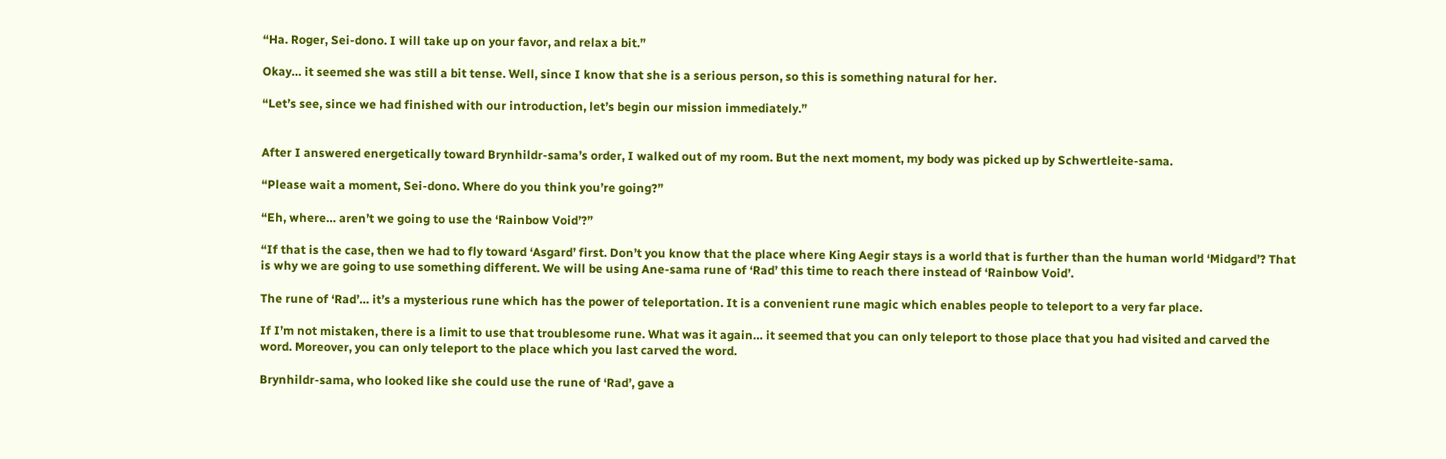“Ha. Roger, Sei-dono. I will take up on your favor, and relax a bit.”

Okay… it seemed she was still a bit tense. Well, since I know that she is a serious person, so this is something natural for her.

“Let’s see, since we had finished with our introduction, let’s begin our mission immediately.”


After I answered energetically toward Brynhildr-sama’s order, I walked out of my room. But the next moment, my body was picked up by Schwertleite-sama.

“Please wait a moment, Sei-dono. Where do you think you’re going?”

“Eh, where… aren’t we going to use the ‘Rainbow Void’?”

“If that is the case, then we had to fly toward ‘Asgard’ first. Don’t you know that the place where King Aegir stays is a world that is further than the human world ‘Midgard’? That is why we are going to use something different. We will be using Ane-sama rune of ‘Rad’ this time to reach there instead of ‘Rainbow Void’.

The rune of ‘Rad’… it’s a mysterious rune which has the power of teleportation. It is a convenient rune magic which enables people to teleport to a very far place.

If I’m not mistaken, there is a limit to use that troublesome rune. What was it again… it seemed that you can only teleport to those place that you had visited and carved the word. Moreover, you can only teleport to the place which you last carved the word.

Brynhildr-sama, who looked like she could use the rune of ‘Rad’, gave a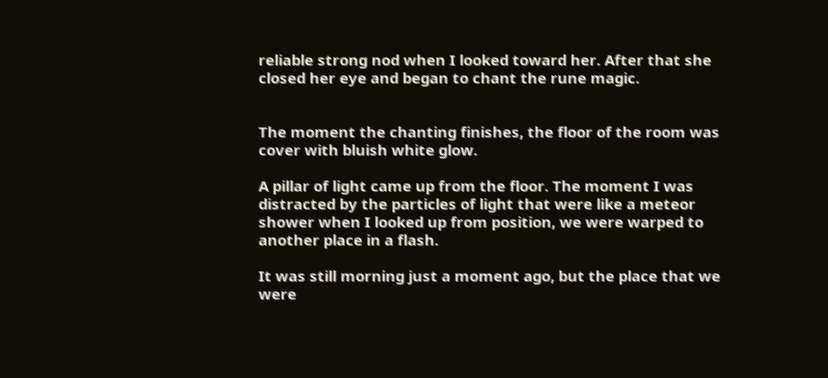reliable strong nod when I looked toward her. After that she closed her eye and began to chant the rune magic.


The moment the chanting finishes, the floor of the room was cover with bluish white glow.

A pillar of light came up from the floor. The moment I was distracted by the particles of light that were like a meteor shower when I looked up from position, we were warped to another place in a flash.

It was still morning just a moment ago, but the place that we were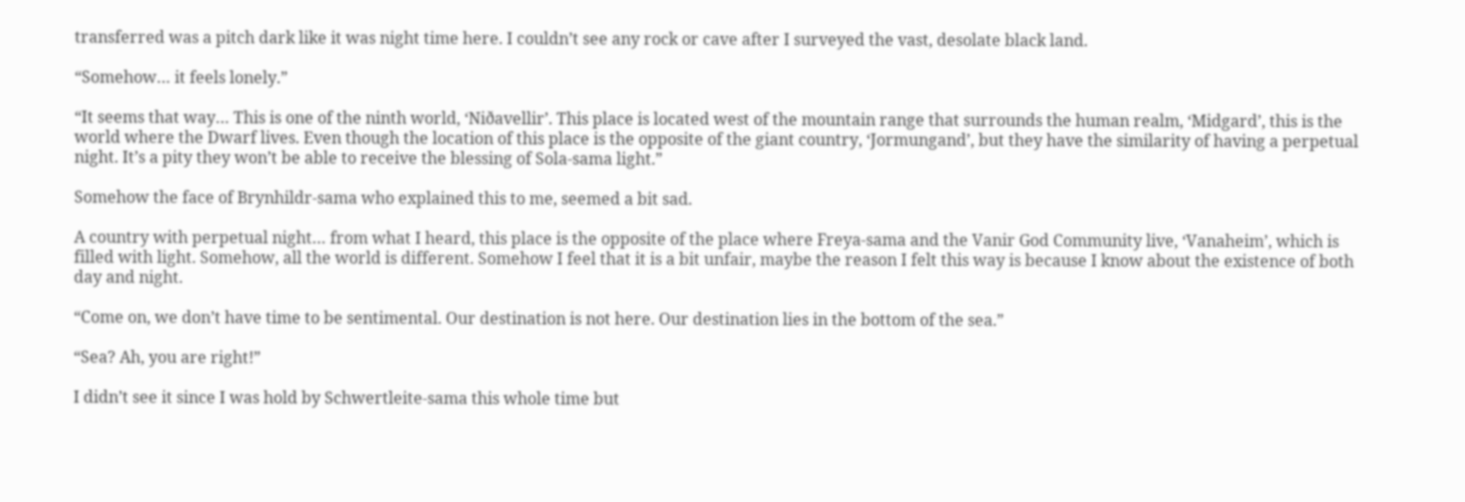transferred was a pitch dark like it was night time here. I couldn’t see any rock or cave after I surveyed the vast, desolate black land.

“Somehow… it feels lonely.”

“It seems that way… This is one of the ninth world, ‘Niðavellir’. This place is located west of the mountain range that surrounds the human realm, ‘Midgard’, this is the world where the Dwarf lives. Even though the location of this place is the opposite of the giant country, ‘Jormungand’, but they have the similarity of having a perpetual night. It’s a pity they won’t be able to receive the blessing of Sola-sama light.”

Somehow the face of Brynhildr-sama who explained this to me, seemed a bit sad.

A country with perpetual night… from what I heard, this place is the opposite of the place where Freya-sama and the Vanir God Community live, ‘Vanaheim’, which is filled with light. Somehow, all the world is different. Somehow I feel that it is a bit unfair, maybe the reason I felt this way is because I know about the existence of both day and night.

“Come on, we don’t have time to be sentimental. Our destination is not here. Our destination lies in the bottom of the sea.”

“Sea? Ah, you are right!”

I didn’t see it since I was hold by Schwertleite-sama this whole time but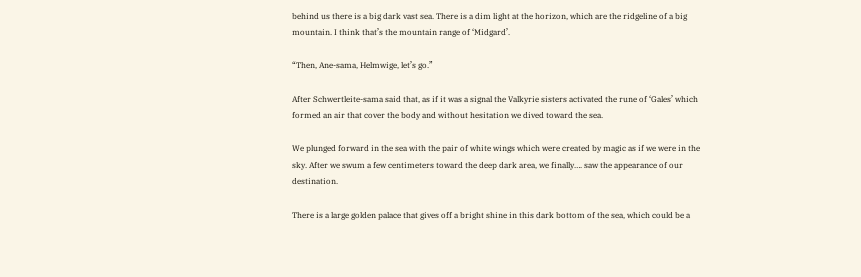behind us there is a big dark vast sea. There is a dim light at the horizon, which are the ridgeline of a big mountain. I think that’s the mountain range of ‘Midgard’.

“Then, Ane-sama, Helmwige, let’s go.”

After Schwertleite-sama said that, as if it was a signal the Valkyrie sisters activated the rune of ‘Gales’ which formed an air that cover the body and without hesitation we dived toward the sea.

We plunged forward in the sea with the pair of white wings which were created by magic as if we were in the sky. After we swum a few centimeters toward the deep dark area, we finally…. saw the appearance of our destination.

There is a large golden palace that gives off a bright shine in this dark bottom of the sea, which could be a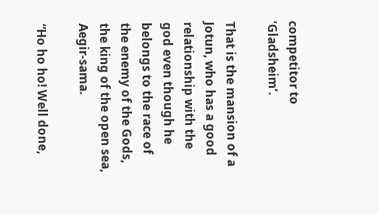competitor to ‘Gladsheim’.

That is the mansion of a Jotun, who has a good relationship with the god even though he belongs to the race of the enemy of the Gods, the king of the open sea, Aegir-sama.

“Ho ho ho! Well done,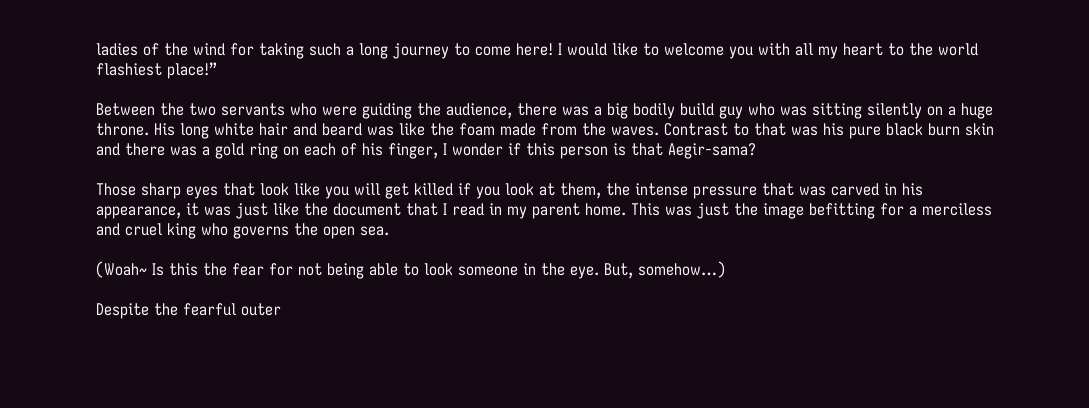ladies of the wind for taking such a long journey to come here! I would like to welcome you with all my heart to the world flashiest place!”

Between the two servants who were guiding the audience, there was a big bodily build guy who was sitting silently on a huge throne. His long white hair and beard was like the foam made from the waves. Contrast to that was his pure black burn skin and there was a gold ring on each of his finger, I wonder if this person is that Aegir-sama?

Those sharp eyes that look like you will get killed if you look at them, the intense pressure that was carved in his appearance, it was just like the document that I read in my parent home. This was just the image befitting for a merciless and cruel king who governs the open sea.

(Woah~ Is this the fear for not being able to look someone in the eye. But, somehow…)

Despite the fearful outer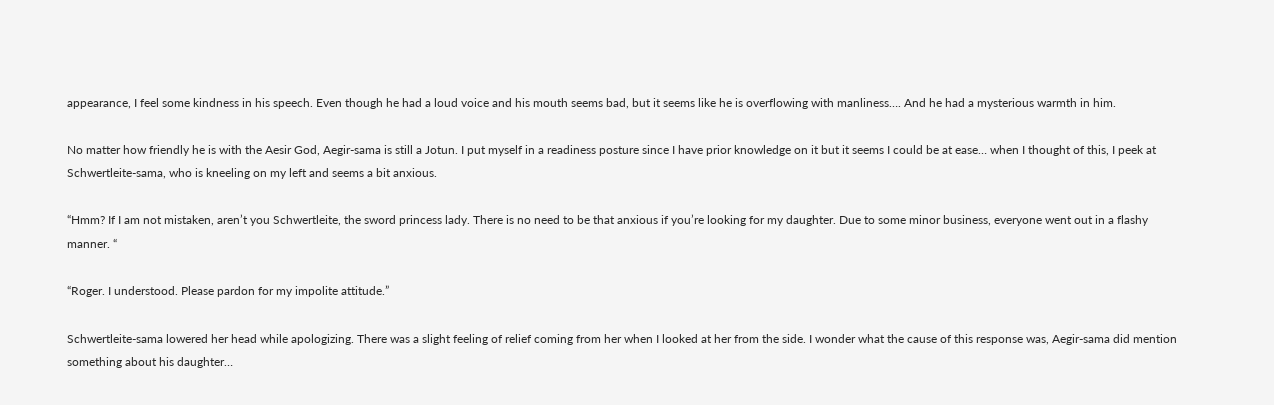appearance, I feel some kindness in his speech. Even though he had a loud voice and his mouth seems bad, but it seems like he is overflowing with manliness…. And he had a mysterious warmth in him.

No matter how friendly he is with the Aesir God, Aegir-sama is still a Jotun. I put myself in a readiness posture since I have prior knowledge on it but it seems I could be at ease… when I thought of this, I peek at Schwertleite-sama, who is kneeling on my left and seems a bit anxious.

“Hmm? If I am not mistaken, aren’t you Schwertleite, the sword princess lady. There is no need to be that anxious if you’re looking for my daughter. Due to some minor business, everyone went out in a flashy manner. “

“Roger. I understood. Please pardon for my impolite attitude.”

Schwertleite-sama lowered her head while apologizing. There was a slight feeling of relief coming from her when I looked at her from the side. I wonder what the cause of this response was, Aegir-sama did mention something about his daughter…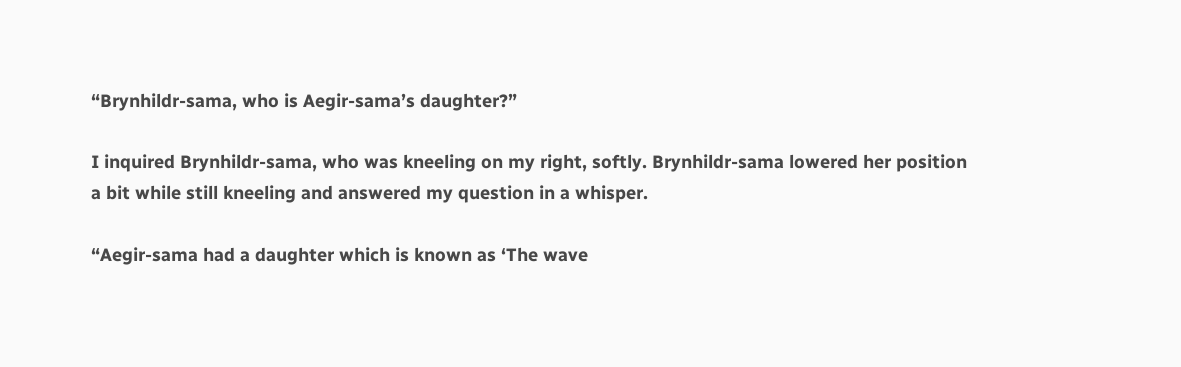“Brynhildr-sama, who is Aegir-sama’s daughter?”

I inquired Brynhildr-sama, who was kneeling on my right, softly. Brynhildr-sama lowered her position a bit while still kneeling and answered my question in a whisper.

“Aegir-sama had a daughter which is known as ‘The wave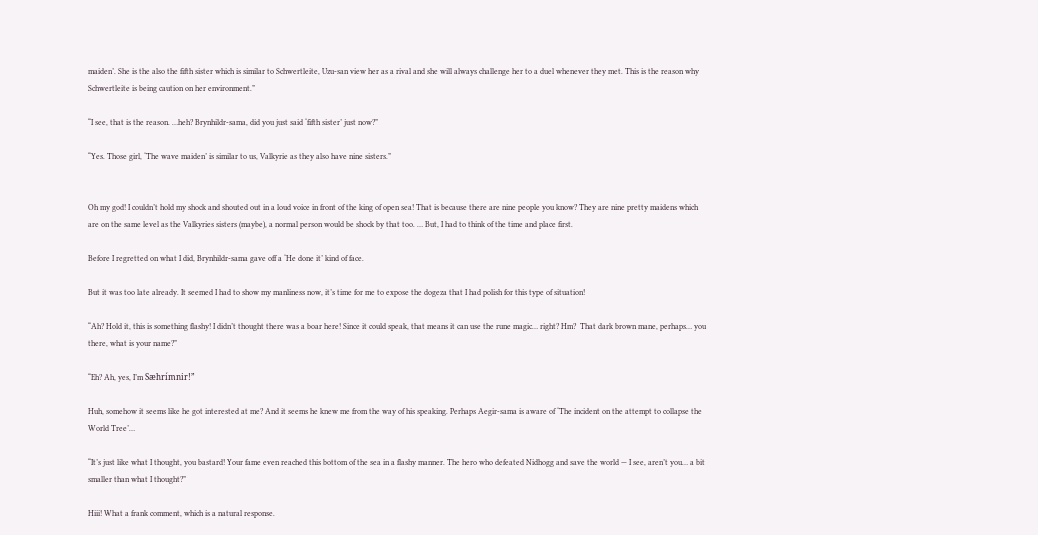maiden’. She is the also the fifth sister which is similar to Schwertleite, Uzu-san view her as a rival and she will always challenge her to a duel whenever they met. This is the reason why Schwertleite is being caution on her environment.”

“I see, that is the reason. …heh? Brynhildr-sama, did you just said ‘fifth sister’ just now?”

“Yes. Those girl, ‘The wave maiden’ is similar to us, Valkyrie as they also have nine sisters.”


Oh my god! I couldn’t hold my shock and shouted out in a loud voice in front of the king of open sea! That is because there are nine people you know? They are nine pretty maidens which are on the same level as the Valkyries sisters (maybe), a normal person would be shock by that too. … But, I had to think of the time and place first.

Before I regretted on what I did, Brynhildr-sama gave off a ‘He done it’ kind of face.

But it was too late already. It seemed I had to show my manliness now, it’s time for me to expose the dogeza that I had polish for this type of situation!

“Ah? Hold it, this is something flashy! I didn’t thought there was a boar here! Since it could speak, that means it can use the rune magic… right? Hm?  That dark brown mane, perhaps… you there, what is your name?”

“Eh? Ah, yes, I’m Sæhrímnir!”

Huh, somehow it seems like he got interested at me? And it seems he knew me from the way of his speaking. Perhaps Aegir-sama is aware of ‘The incident on the attempt to collapse the World Tree’…

“It’s just like what I thought, you bastard! Your fame even reached this bottom of the sea in a flashy manner. The hero who defeated Nidhogg and save the world — I see, aren’t you… a bit smaller than what I thought?”

Hiii! What a frank comment, which is a natural response.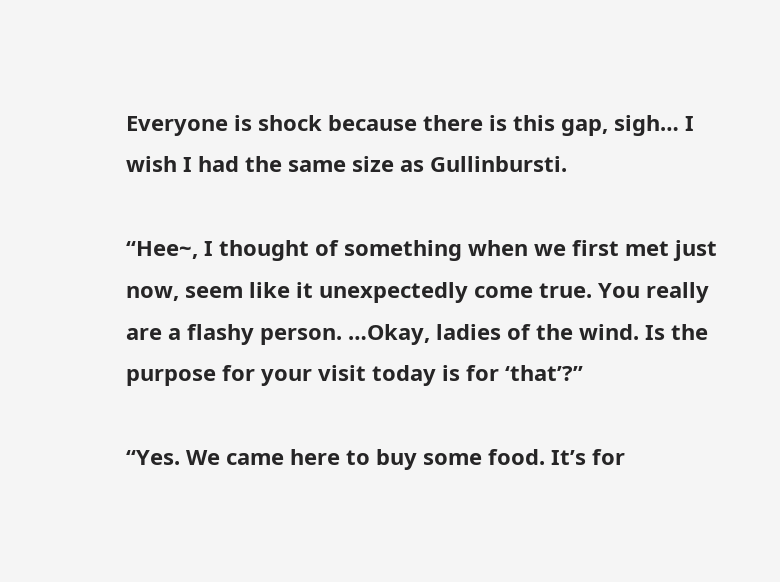Everyone is shock because there is this gap, sigh… I wish I had the same size as Gullinbursti.

“Hee~, I thought of something when we first met just now, seem like it unexpectedly come true. You really are a flashy person. …Okay, ladies of the wind. Is the purpose for your visit today is for ‘that’?”

“Yes. We came here to buy some food. It’s for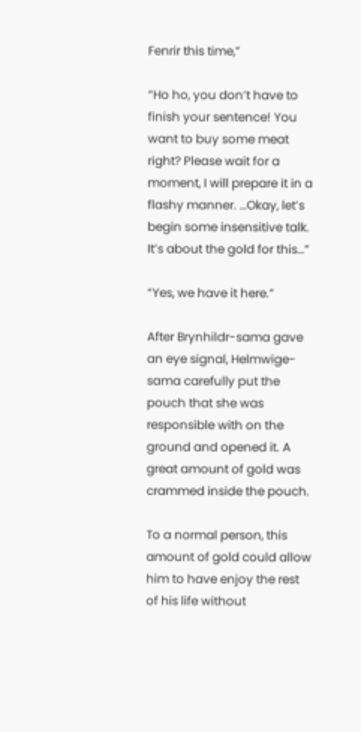Fenrir this time,”

“Ho ho, you don’t have to finish your sentence! You want to buy some meat right? Please wait for a moment, I will prepare it in a flashy manner. …Okay, let’s begin some insensitive talk. It’s about the gold for this…”

“Yes, we have it here.”

After Brynhildr-sama gave an eye signal, Helmwige-sama carefully put the pouch that she was responsible with on the ground and opened it. A great amount of gold was crammed inside the pouch.

To a normal person, this amount of gold could allow him to have enjoy the rest of his life without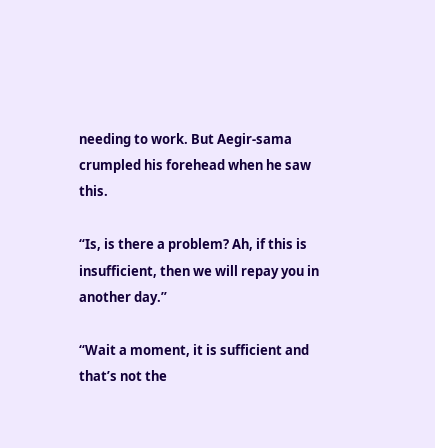needing to work. But Aegir-sama crumpled his forehead when he saw this.

“Is, is there a problem? Ah, if this is insufficient, then we will repay you in another day.”

“Wait a moment, it is sufficient and that’s not the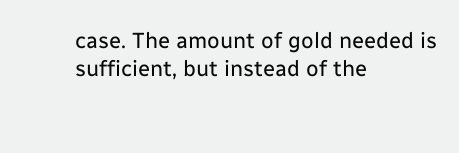case. The amount of gold needed is sufficient, but instead of the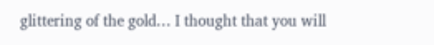glittering of the gold… I thought that you will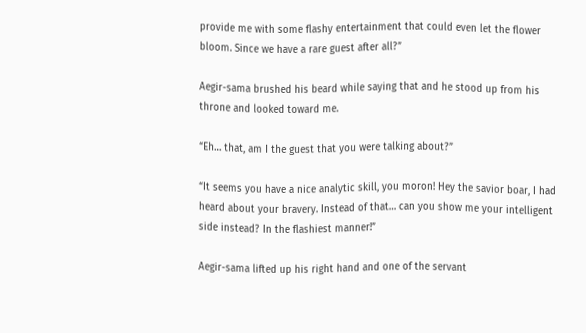provide me with some flashy entertainment that could even let the flower bloom. Since we have a rare guest after all?”

Aegir-sama brushed his beard while saying that and he stood up from his throne and looked toward me.

“Eh… that, am I the guest that you were talking about?”

“It seems you have a nice analytic skill, you moron! Hey the savior boar, I had heard about your bravery. Instead of that… can you show me your intelligent side instead? In the flashiest manner!”

Aegir-sama lifted up his right hand and one of the servant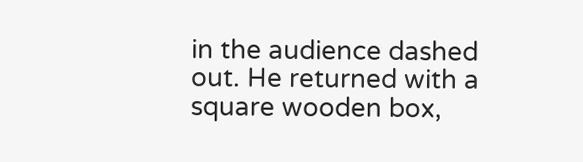in the audience dashed out. He returned with a square wooden box,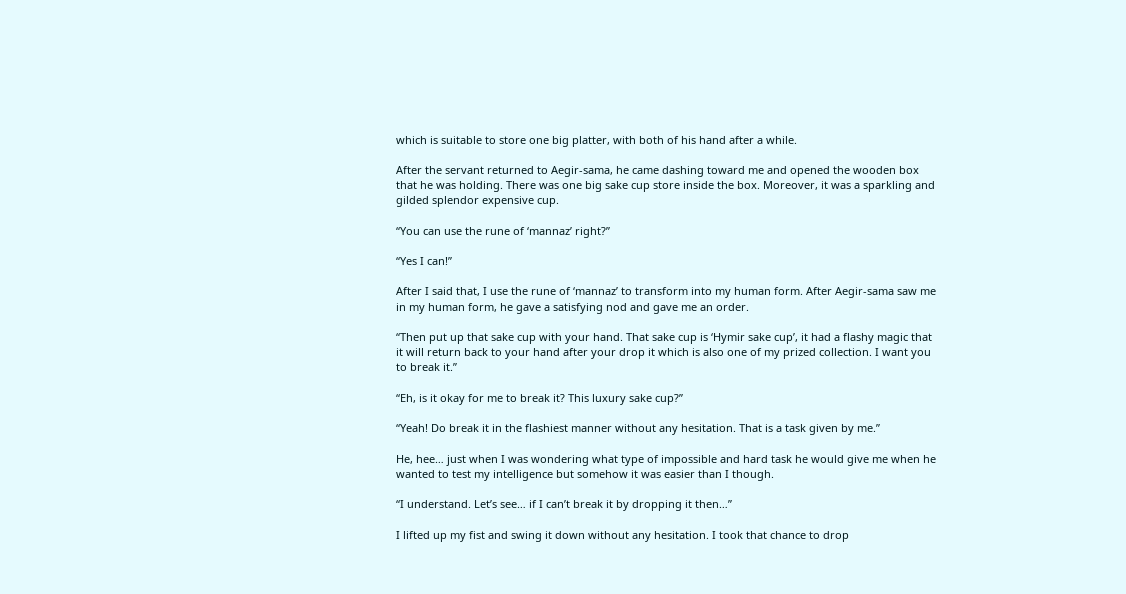which is suitable to store one big platter, with both of his hand after a while.

After the servant returned to Aegir-sama, he came dashing toward me and opened the wooden box that he was holding. There was one big sake cup store inside the box. Moreover, it was a sparkling and gilded splendor expensive cup.

“You can use the rune of ‘mannaz’ right?”

“Yes I can!”

After I said that, I use the rune of ‘mannaz’ to transform into my human form. After Aegir-sama saw me in my human form, he gave a satisfying nod and gave me an order.

“Then put up that sake cup with your hand. That sake cup is ‘Hymir sake cup’, it had a flashy magic that it will return back to your hand after your drop it which is also one of my prized collection. I want you to break it.”

“Eh, is it okay for me to break it? This luxury sake cup?”

“Yeah! Do break it in the flashiest manner without any hesitation. That is a task given by me.”

He, hee… just when I was wondering what type of impossible and hard task he would give me when he wanted to test my intelligence but somehow it was easier than I though.

“I understand. Let’s see… if I can’t break it by dropping it then…”

I lifted up my fist and swing it down without any hesitation. I took that chance to drop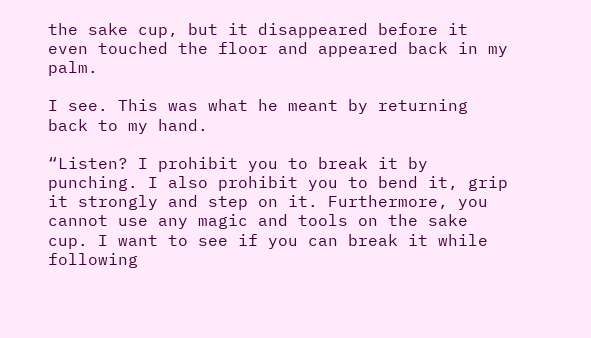the sake cup, but it disappeared before it even touched the floor and appeared back in my palm.

I see. This was what he meant by returning back to my hand.

“Listen? I prohibit you to break it by punching. I also prohibit you to bend it, grip it strongly and step on it. Furthermore, you cannot use any magic and tools on the sake cup. I want to see if you can break it while following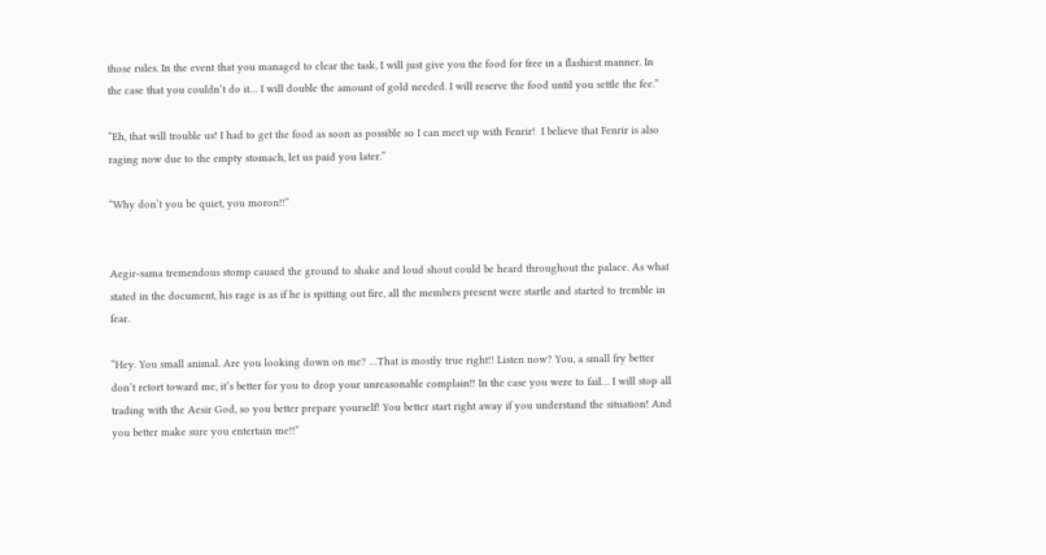those rules. In the event that you managed to clear the task, I will just give you the food for free in a flashiest manner. In the case that you couldn’t do it… I will double the amount of gold needed. I will reserve the food until you settle the fee.”

“Eh, that will trouble us! I had to get the food as soon as possible so I can meet up with Fenrir!  I believe that Fenrir is also raging now due to the empty stomach, let us paid you later.”

“Why don’t you be quiet, you moron!!”


Aegir-sama tremendous stomp caused the ground to shake and loud shout could be heard throughout the palace. As what stated in the document, his rage is as if he is spitting out fire, all the members present were startle and started to tremble in fear.

“Hey. You small animal. Are you looking down on me? …That is mostly true right!! Listen now? You, a small fry better don’t retort toward me, it’s better for you to drop your unreasonable complain!! In the case you were to fail… I will stop all trading with the Aesir God, so you better prepare yourself! You better start right away if you understand the situation! And you better make sure you entertain me!!”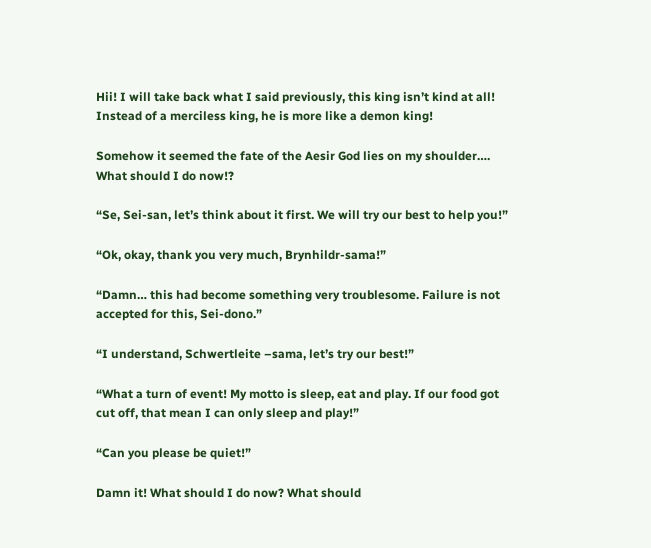Hii! I will take back what I said previously, this king isn’t kind at all! Instead of a merciless king, he is more like a demon king!

Somehow it seemed the fate of the Aesir God lies on my shoulder…. What should I do now!?

“Se, Sei-san, let’s think about it first. We will try our best to help you!”

“Ok, okay, thank you very much, Brynhildr-sama!”

“Damn… this had become something very troublesome. Failure is not accepted for this, Sei-dono.”

“I understand, Schwertleite –sama, let’s try our best!”

“What a turn of event! My motto is sleep, eat and play. If our food got cut off, that mean I can only sleep and play!”

“Can you please be quiet!”

Damn it! What should I do now? What should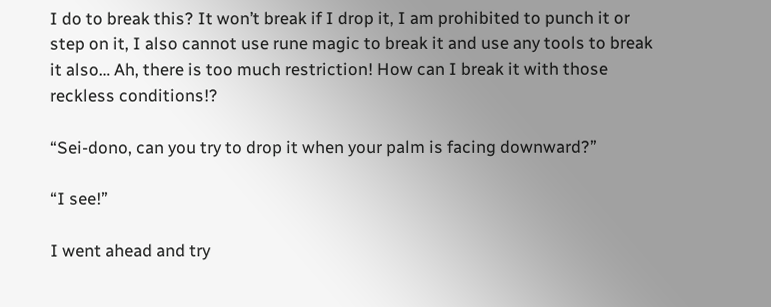I do to break this? It won’t break if I drop it, I am prohibited to punch it or step on it, I also cannot use rune magic to break it and use any tools to break it also… Ah, there is too much restriction! How can I break it with those reckless conditions!?

“Sei-dono, can you try to drop it when your palm is facing downward?”

“I see!”

I went ahead and try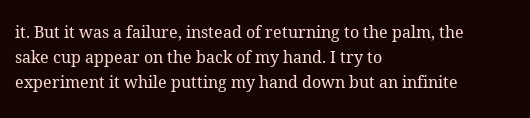it. But it was a failure, instead of returning to the palm, the sake cup appear on the back of my hand. I try to experiment it while putting my hand down but an infinite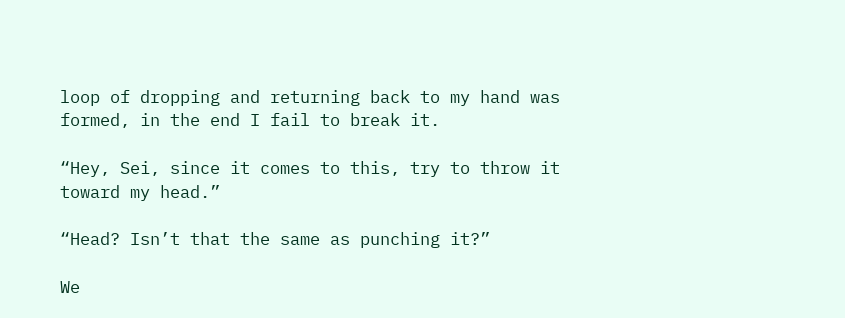loop of dropping and returning back to my hand was formed, in the end I fail to break it.

“Hey, Sei, since it comes to this, try to throw it toward my head.”

“Head? Isn’t that the same as punching it?”

We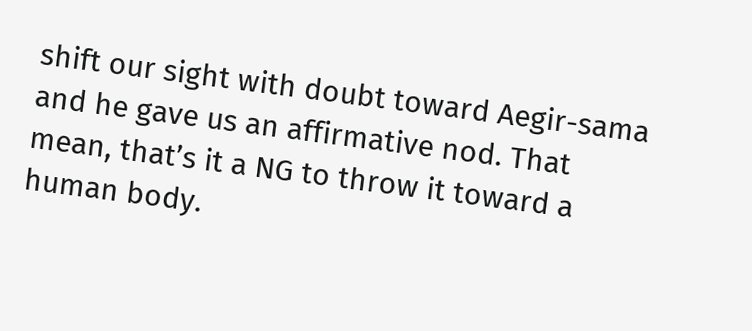shift our sight with doubt toward Aegir-sama and he gave us an affirmative nod. That mean, that’s it a NG to throw it toward a human body.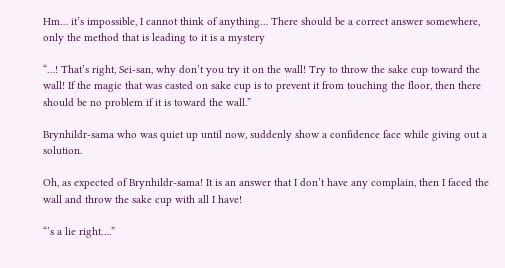Hm… it’s impossible, I cannot think of anything… There should be a correct answer somewhere, only the method that is leading to it is a mystery

“…! That’s right, Sei-san, why don’t you try it on the wall! Try to throw the sake cup toward the wall! If the magic that was casted on sake cup is to prevent it from touching the floor, then there should be no problem if it is toward the wall.”

Brynhildr-sama who was quiet up until now, suddenly show a confidence face while giving out a solution.

Oh, as expected of Brynhildr-sama! It is an answer that I don’t have any complain, then I faced the wall and throw the sake cup with all I have!

“’s a lie right….”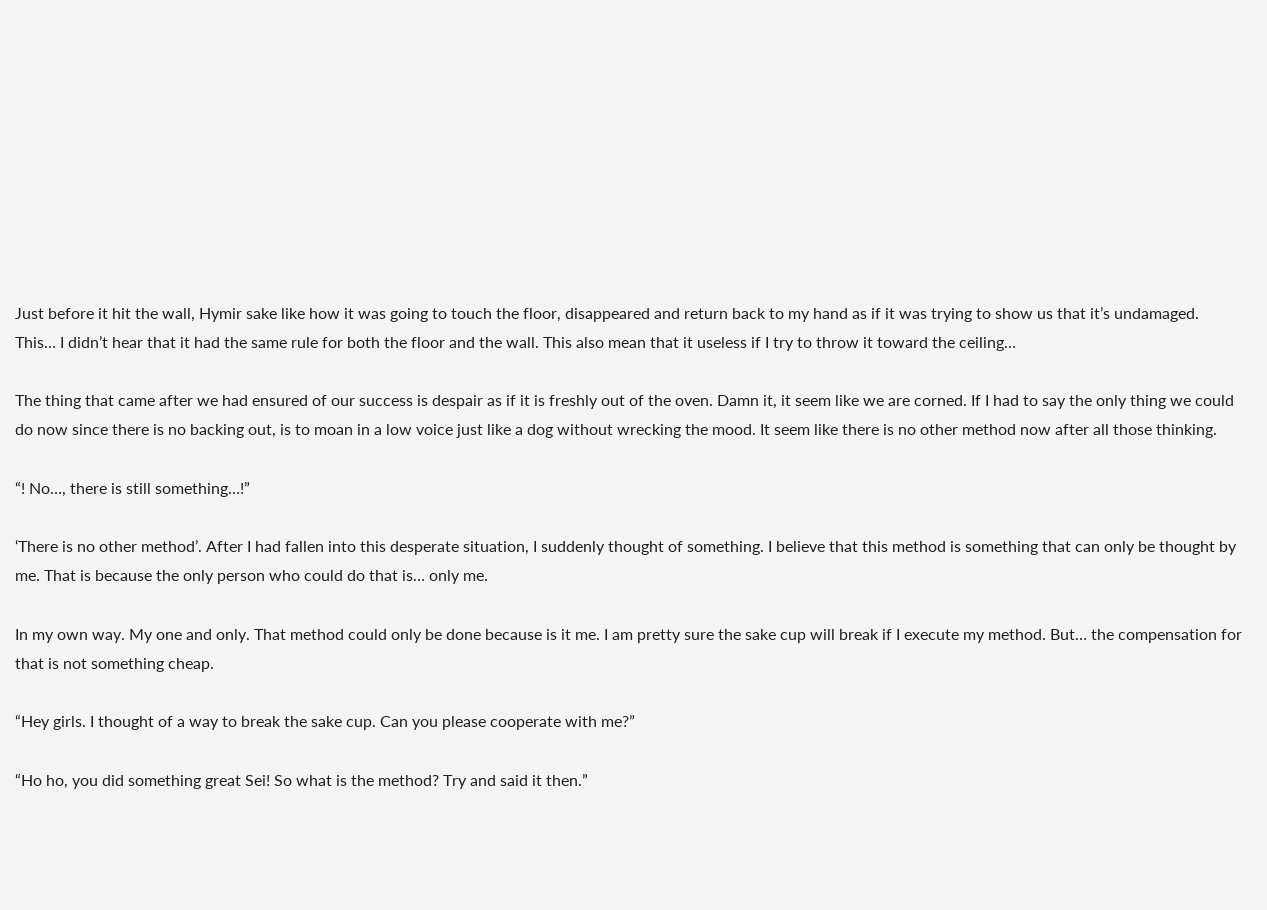Just before it hit the wall, Hymir sake like how it was going to touch the floor, disappeared and return back to my hand as if it was trying to show us that it’s undamaged. This… I didn’t hear that it had the same rule for both the floor and the wall. This also mean that it useless if I try to throw it toward the ceiling…

The thing that came after we had ensured of our success is despair as if it is freshly out of the oven. Damn it, it seem like we are corned. If I had to say the only thing we could do now since there is no backing out, is to moan in a low voice just like a dog without wrecking the mood. It seem like there is no other method now after all those thinking.

“! No…, there is still something…!”

‘There is no other method’. After I had fallen into this desperate situation, I suddenly thought of something. I believe that this method is something that can only be thought by me. That is because the only person who could do that is… only me.

In my own way. My one and only. That method could only be done because is it me. I am pretty sure the sake cup will break if I execute my method. But… the compensation for that is not something cheap.

“Hey girls. I thought of a way to break the sake cup. Can you please cooperate with me?”

“Ho ho, you did something great Sei! So what is the method? Try and said it then.”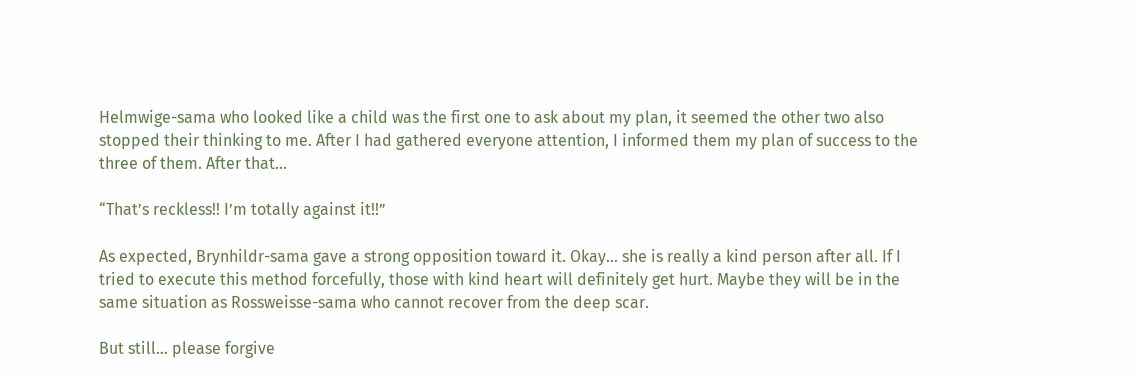Helmwige-sama who looked like a child was the first one to ask about my plan, it seemed the other two also stopped their thinking to me. After I had gathered everyone attention, I informed them my plan of success to the three of them. After that…

“That’s reckless!! I’m totally against it!!”

As expected, Brynhildr-sama gave a strong opposition toward it. Okay… she is really a kind person after all. If I tried to execute this method forcefully, those with kind heart will definitely get hurt. Maybe they will be in the same situation as Rossweisse-sama who cannot recover from the deep scar.

But still… please forgive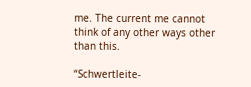me. The current me cannot think of any other ways other than this.

“Schwertleite-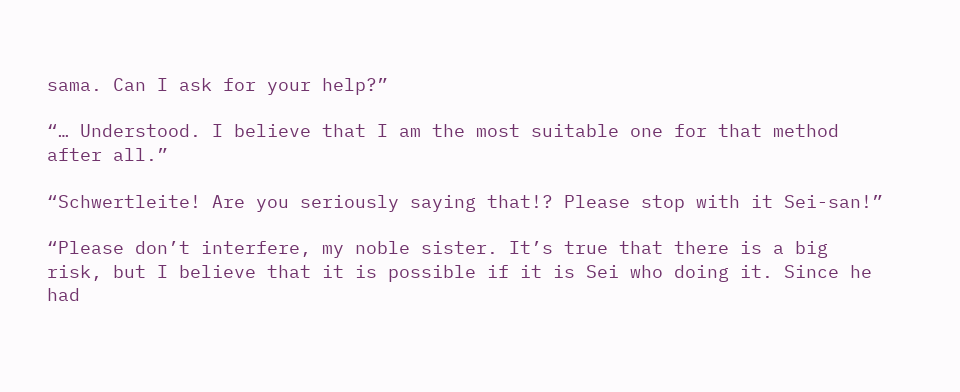sama. Can I ask for your help?”

“… Understood. I believe that I am the most suitable one for that method after all.”

“Schwertleite! Are you seriously saying that!? Please stop with it Sei-san!”

“Please don’t interfere, my noble sister. It’s true that there is a big risk, but I believe that it is possible if it is Sei who doing it. Since he had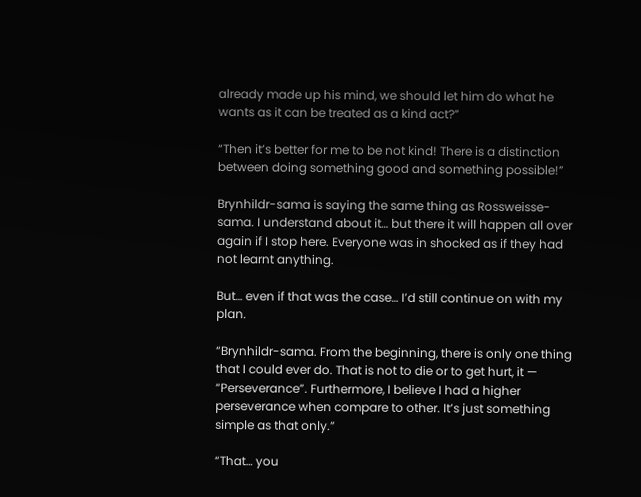already made up his mind, we should let him do what he wants as it can be treated as a kind act?”

“Then it’s better for me to be not kind! There is a distinction between doing something good and something possible!”

Brynhildr-sama is saying the same thing as Rossweisse-sama. I understand about it… but there it will happen all over again if I stop here. Everyone was in shocked as if they had not learnt anything.

But… even if that was the case… I’d still continue on with my plan.

“Brynhildr-sama. From the beginning, there is only one thing that I could ever do. That is not to die or to get hurt, it — “Perseverance”. Furthermore, I believe I had a higher perseverance when compare to other. It’s just something simple as that only.”

“That… you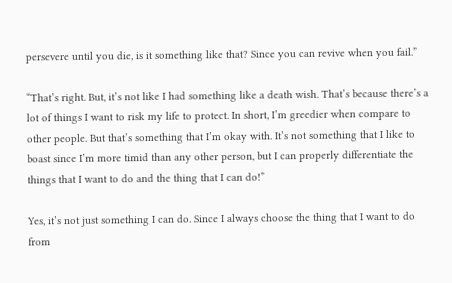persevere until you die, is it something like that? Since you can revive when you fail.”

“That’s right. But, it’s not like I had something like a death wish. That’s because there’s a lot of things I want to risk my life to protect. In short, I’m greedier when compare to other people. But that’s something that I’m okay with. It’s not something that I like to boast since I’m more timid than any other person, but I can properly differentiate the things that I want to do and the thing that I can do!”

Yes, it’s not just something I can do. Since I always choose the thing that I want to do from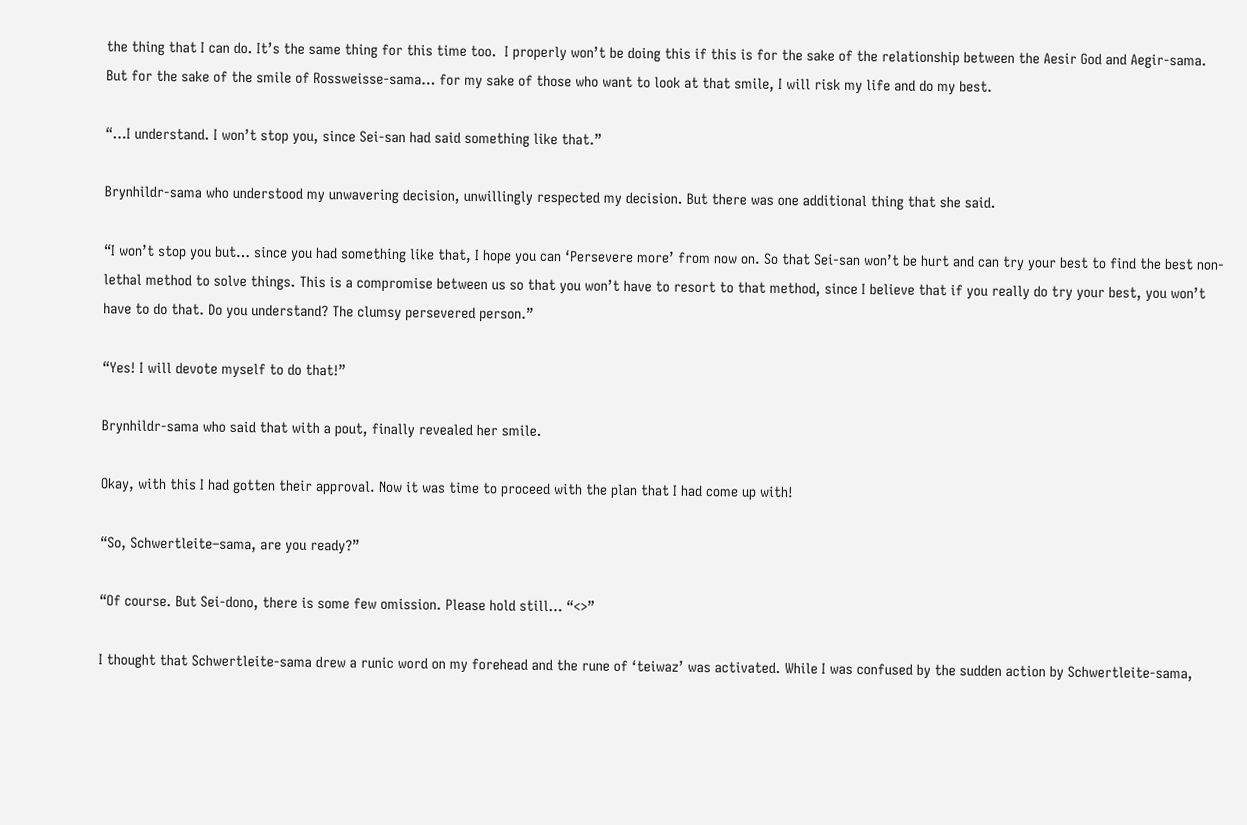the thing that I can do. It’s the same thing for this time too.  I properly won’t be doing this if this is for the sake of the relationship between the Aesir God and Aegir-sama. But for the sake of the smile of Rossweisse-sama… for my sake of those who want to look at that smile, I will risk my life and do my best.

“…I understand. I won’t stop you, since Sei-san had said something like that.”

Brynhildr-sama who understood my unwavering decision, unwillingly respected my decision. But there was one additional thing that she said.

“I won’t stop you but… since you had something like that, I hope you can ‘Persevere more’ from now on. So that Sei-san won’t be hurt and can try your best to find the best non-lethal method to solve things. This is a compromise between us so that you won’t have to resort to that method, since I believe that if you really do try your best, you won’t have to do that. Do you understand? The clumsy persevered person.”

“Yes! I will devote myself to do that!”

Brynhildr-sama who said that with a pout, finally revealed her smile.

Okay, with this I had gotten their approval. Now it was time to proceed with the plan that I had come up with!

“So, Schwertleite–sama, are you ready?”

“Of course. But Sei-dono, there is some few omission. Please hold still… “<>”

I thought that Schwertleite-sama drew a runic word on my forehead and the rune of ‘teiwaz’ was activated. While I was confused by the sudden action by Schwertleite-sama,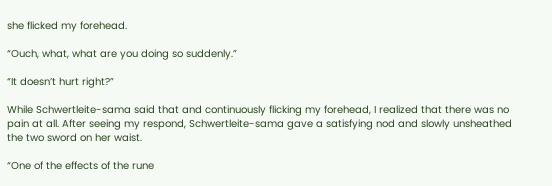she flicked my forehead.

“Ouch, what, what are you doing so suddenly.”

“It doesn’t hurt right?”

While Schwertleite-sama said that and continuously flicking my forehead, I realized that there was no pain at all. After seeing my respond, Schwertleite-sama gave a satisfying nod and slowly unsheathed the two sword on her waist.

“One of the effects of the rune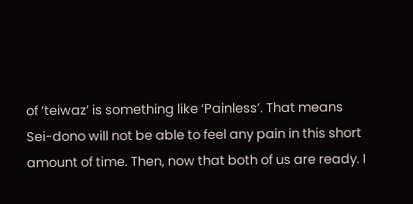of ‘teiwaz’ is something like ‘Painless’. That means Sei-dono will not be able to feel any pain in this short amount of time. Then, now that both of us are ready. I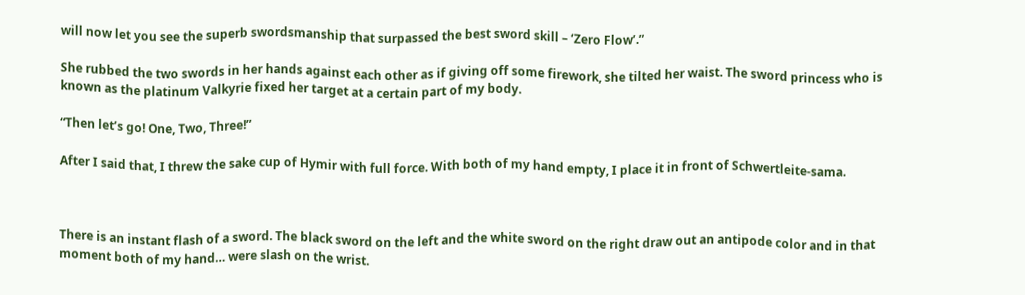will now let you see the superb swordsmanship that surpassed the best sword skill – ‘Zero Flow’.”

She rubbed the two swords in her hands against each other as if giving off some firework, she tilted her waist. The sword princess who is known as the platinum Valkyrie fixed her target at a certain part of my body.

“Then let’s go! One, Two, Three!”

After I said that, I threw the sake cup of Hymir with full force. With both of my hand empty, I place it in front of Schwertleite-sama.



There is an instant flash of a sword. The black sword on the left and the white sword on the right draw out an antipode color and in that moment both of my hand… were slash on the wrist.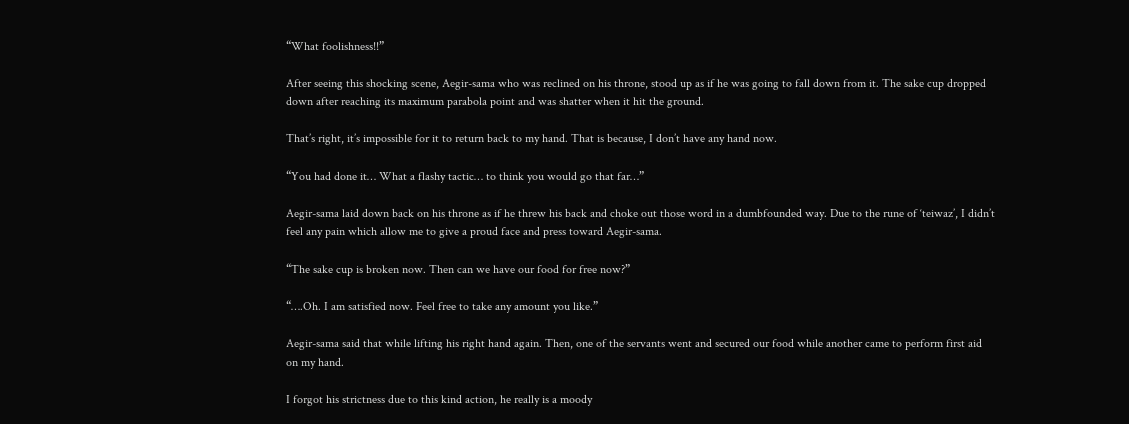“What foolishness!!”

After seeing this shocking scene, Aegir-sama who was reclined on his throne, stood up as if he was going to fall down from it. The sake cup dropped down after reaching its maximum parabola point and was shatter when it hit the ground.

That’s right, it’s impossible for it to return back to my hand. That is because, I don’t have any hand now.

“You had done it… What a flashy tactic… to think you would go that far…”

Aegir-sama laid down back on his throne as if he threw his back and choke out those word in a dumbfounded way. Due to the rune of ‘teiwaz’, I didn’t feel any pain which allow me to give a proud face and press toward Aegir-sama.

“The sake cup is broken now. Then can we have our food for free now?”

“….Oh. I am satisfied now. Feel free to take any amount you like.”

Aegir-sama said that while lifting his right hand again. Then, one of the servants went and secured our food while another came to perform first aid on my hand.

I forgot his strictness due to this kind action, he really is a moody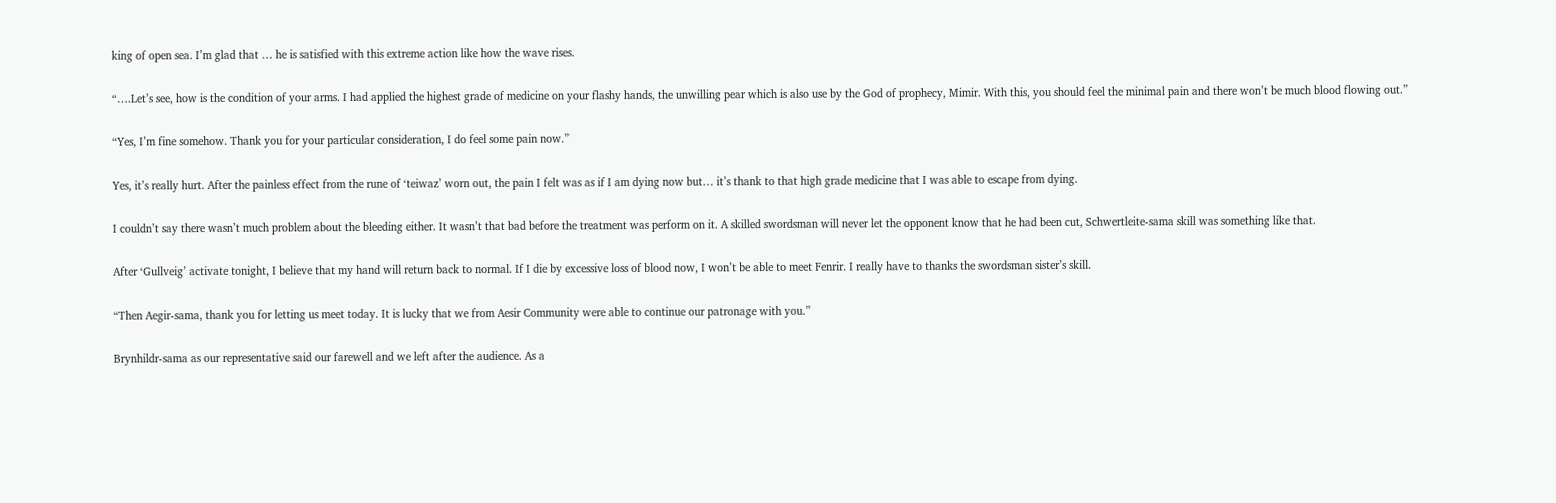king of open sea. I’m glad that … he is satisfied with this extreme action like how the wave rises.

“….Let’s see, how is the condition of your arms. I had applied the highest grade of medicine on your flashy hands, the unwilling pear which is also use by the God of prophecy, Mimir. With this, you should feel the minimal pain and there won’t be much blood flowing out.”

“Yes, I’m fine somehow. Thank you for your particular consideration, I do feel some pain now.”

Yes, it’s really hurt. After the painless effect from the rune of ‘teiwaz’ worn out, the pain I felt was as if I am dying now but… it’s thank to that high grade medicine that I was able to escape from dying.

I couldn’t say there wasn’t much problem about the bleeding either. It wasn’t that bad before the treatment was perform on it. A skilled swordsman will never let the opponent know that he had been cut, Schwertleite-sama skill was something like that.

After ‘Gullveig’ activate tonight, I believe that my hand will return back to normal. If I die by excessive loss of blood now, I won’t be able to meet Fenrir. I really have to thanks the swordsman sister’s skill.

“Then Aegir-sama, thank you for letting us meet today. It is lucky that we from Aesir Community were able to continue our patronage with you.”

Brynhildr-sama as our representative said our farewell and we left after the audience. As a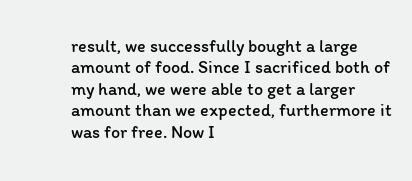result, we successfully bought a large amount of food. Since I sacrificed both of my hand, we were able to get a larger amount than we expected, furthermore it was for free. Now I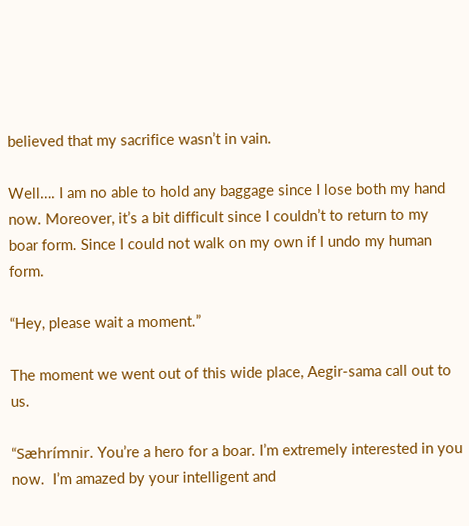believed that my sacrifice wasn’t in vain.

Well…. I am no able to hold any baggage since I lose both my hand now. Moreover, it’s a bit difficult since I couldn’t to return to my boar form. Since I could not walk on my own if I undo my human form.

“Hey, please wait a moment.”

The moment we went out of this wide place, Aegir-sama call out to us.

“Sæhrímnir. You’re a hero for a boar. I’m extremely interested in you now.  I’m amazed by your intelligent and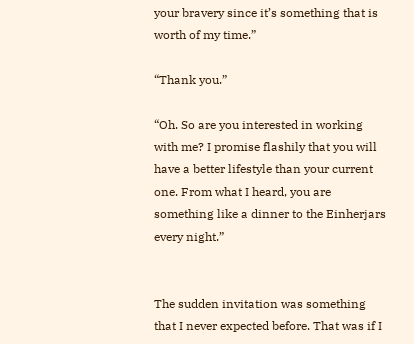your bravery since it’s something that is worth of my time.”

“Thank you.”

“Oh. So are you interested in working with me? I promise flashily that you will have a better lifestyle than your current one. From what I heard, you are something like a dinner to the Einherjars every night.”


The sudden invitation was something that I never expected before. That was if I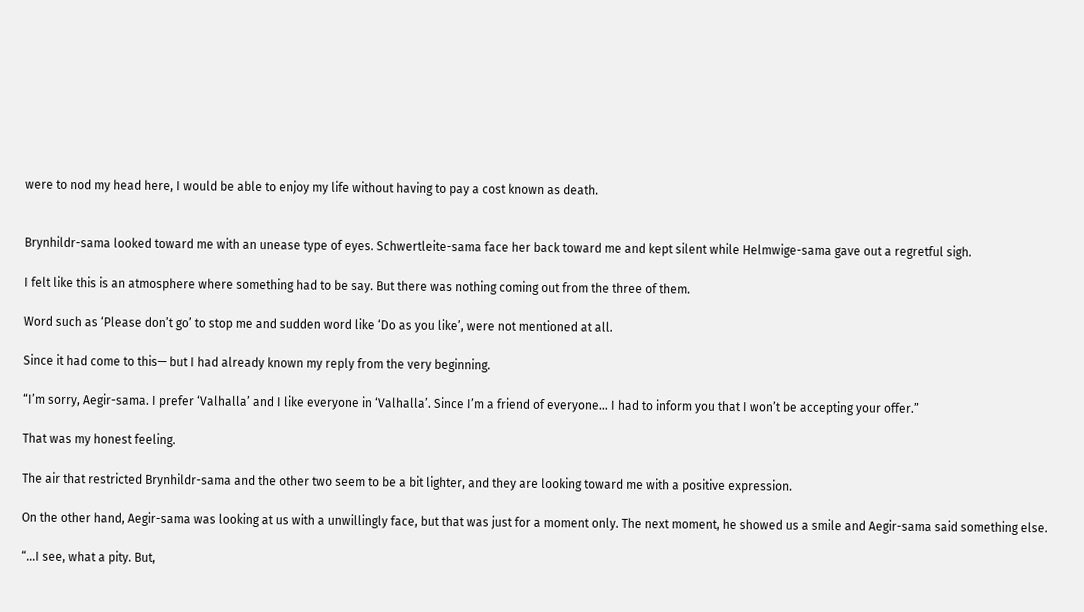were to nod my head here, I would be able to enjoy my life without having to pay a cost known as death.


Brynhildr-sama looked toward me with an unease type of eyes. Schwertleite-sama face her back toward me and kept silent while Helmwige-sama gave out a regretful sigh.

I felt like this is an atmosphere where something had to be say. But there was nothing coming out from the three of them.

Word such as ‘Please don’t go’ to stop me and sudden word like ‘Do as you like’, were not mentioned at all.

Since it had come to this— but I had already known my reply from the very beginning.

“I’m sorry, Aegir-sama. I prefer ‘Valhalla’ and I like everyone in ‘Valhalla’. Since I’m a friend of everyone… I had to inform you that I won’t be accepting your offer.”

That was my honest feeling.

The air that restricted Brynhildr-sama and the other two seem to be a bit lighter, and they are looking toward me with a positive expression.

On the other hand, Aegir-sama was looking at us with a unwillingly face, but that was just for a moment only. The next moment, he showed us a smile and Aegir-sama said something else.

“…I see, what a pity. But,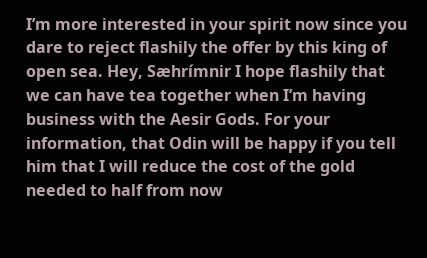I’m more interested in your spirit now since you dare to reject flashily the offer by this king of open sea. Hey, Sæhrímnir I hope flashily that we can have tea together when I’m having business with the Aesir Gods. For your information, that Odin will be happy if you tell him that I will reduce the cost of the gold needed to half from now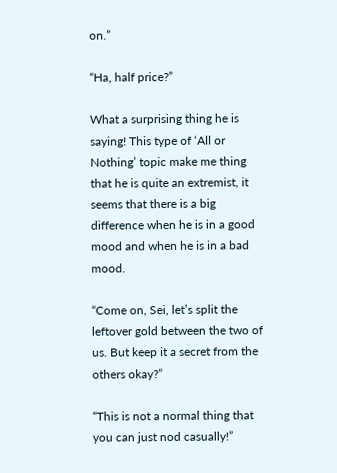on.”

“Ha, half price?”

What a surprising thing he is saying! This type of ‘All or Nothing’ topic make me thing that he is quite an extremist, it seems that there is a big difference when he is in a good mood and when he is in a bad mood.

“Come on, Sei, let’s split the leftover gold between the two of us. But keep it a secret from the others okay?”

“This is not a normal thing that you can just nod casually!”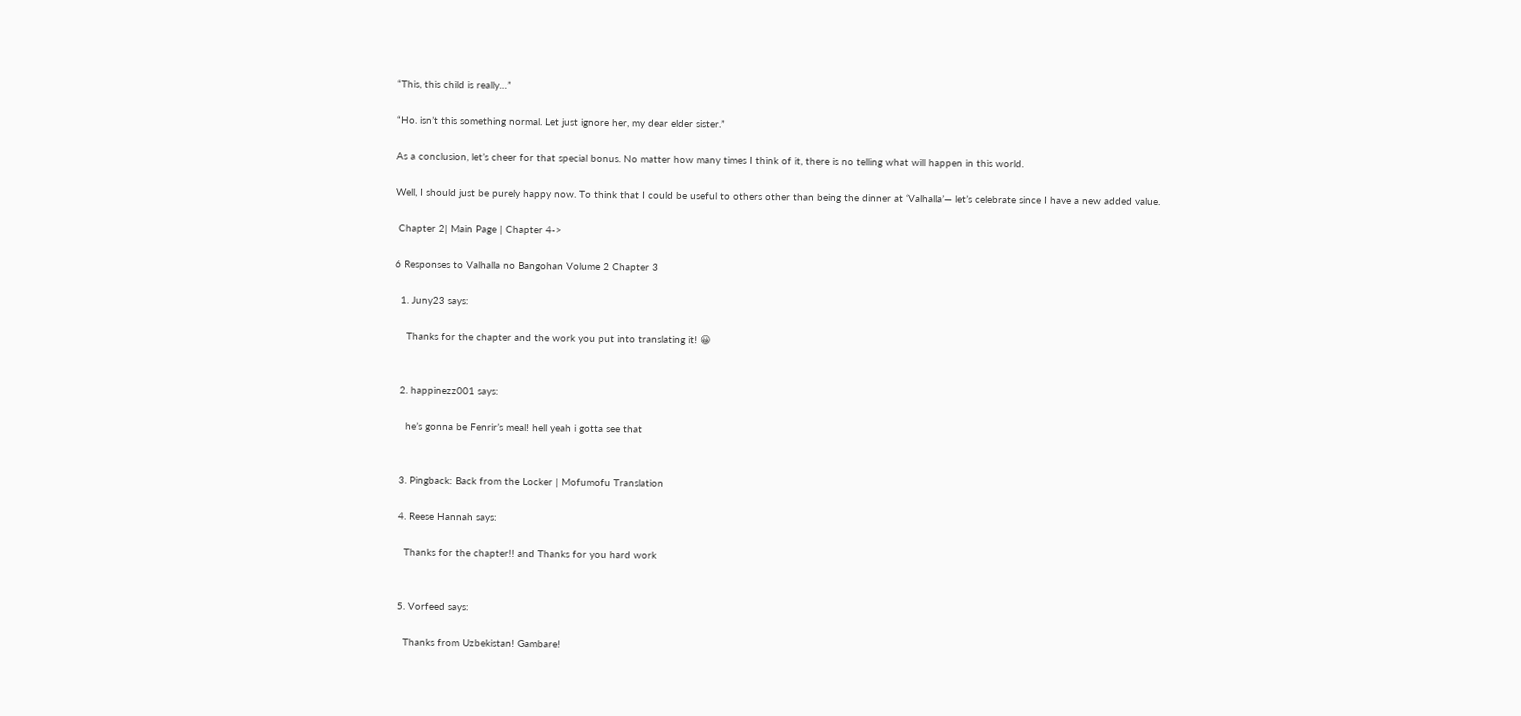“This, this child is really…”

“Ho. isn’t this something normal. Let just ignore her, my dear elder sister.”

As a conclusion, let’s cheer for that special bonus. No matter how many times I think of it, there is no telling what will happen in this world.

Well, I should just be purely happy now. To think that I could be useful to others other than being the dinner at ‘Valhalla’— let’s celebrate since I have a new added value.

 Chapter 2| Main Page | Chapter 4->

6 Responses to Valhalla no Bangohan Volume 2 Chapter 3

  1. Juny23 says:

    Thanks for the chapter and the work you put into translating it! 😀


  2. happinezz001 says:

    he’s gonna be Fenrir’s meal! hell yeah i gotta see that


  3. Pingback: Back from the Locker | Mofumofu Translation

  4. Reese Hannah says:

    Thanks for the chapter!! and Thanks for you hard work


  5. Vorfeed says:

    Thanks from Uzbekistan! Gambare!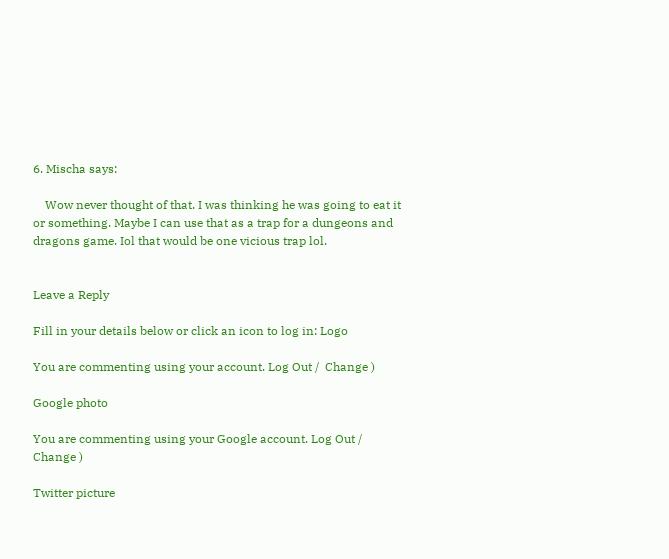6. Mischa says:

    Wow never thought of that. I was thinking he was going to eat it or something. Maybe I can use that as a trap for a dungeons and dragons game. Iol that would be one vicious trap lol.


Leave a Reply

Fill in your details below or click an icon to log in: Logo

You are commenting using your account. Log Out /  Change )

Google photo

You are commenting using your Google account. Log Out /  Change )

Twitter picture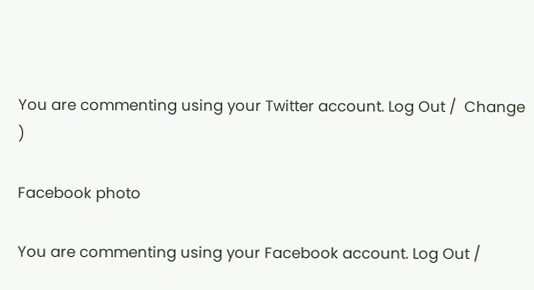You are commenting using your Twitter account. Log Out /  Change )

Facebook photo

You are commenting using your Facebook account. Log Out /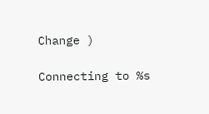Change )

Connecting to %s